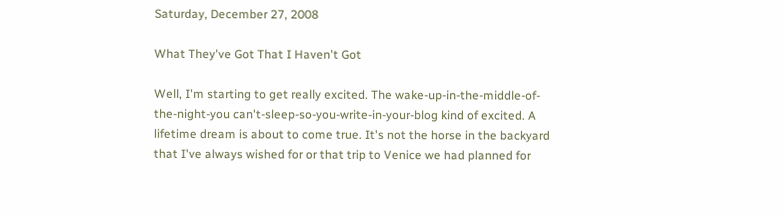Saturday, December 27, 2008

What They've Got That I Haven't Got

Well, I'm starting to get really excited. The wake-up-in-the-middle-of-the-night-you can't-sleep-so-you-write-in-your-blog kind of excited. A lifetime dream is about to come true. It's not the horse in the backyard that I've always wished for or that trip to Venice we had planned for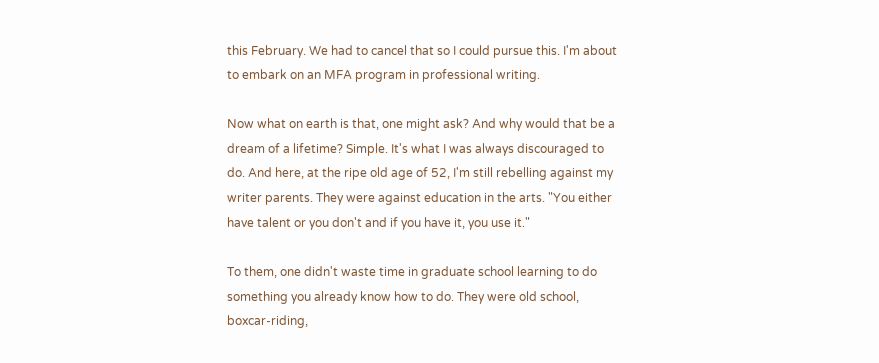this February. We had to cancel that so I could pursue this. I'm about to embark on an MFA program in professional writing.

Now what on earth is that, one might ask? And why would that be a dream of a lifetime? Simple. It's what I was always discouraged to do. And here, at the ripe old age of 52, I'm still rebelling against my writer parents. They were against education in the arts. "You either have talent or you don't and if you have it, you use it."

To them, one didn't waste time in graduate school learning to do something you already know how to do. They were old school, boxcar-riding,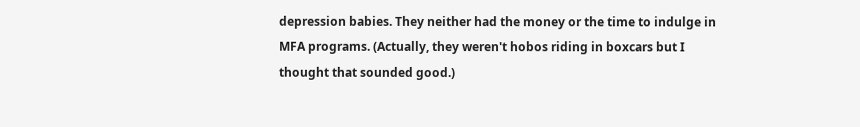depression babies. They neither had the money or the time to indulge in MFA programs. (Actually, they weren't hobos riding in boxcars but I thought that sounded good.)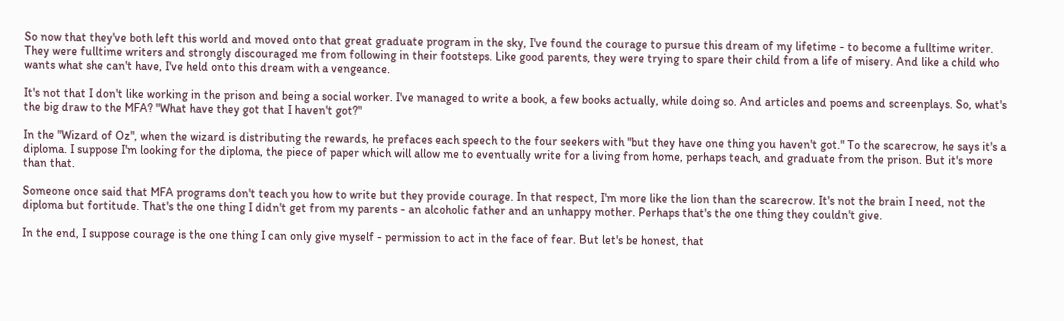So now that they've both left this world and moved onto that great graduate program in the sky, I've found the courage to pursue this dream of my lifetime - to become a fulltime writer. They were fulltime writers and strongly discouraged me from following in their footsteps. Like good parents, they were trying to spare their child from a life of misery. And like a child who wants what she can't have, I've held onto this dream with a vengeance.

It's not that I don't like working in the prison and being a social worker. I've managed to write a book, a few books actually, while doing so. And articles and poems and screenplays. So, what's the big draw to the MFA? "What have they got that I haven't got?"

In the "Wizard of Oz", when the wizard is distributing the rewards, he prefaces each speech to the four seekers with "but they have one thing you haven't got." To the scarecrow, he says it's a diploma. I suppose I'm looking for the diploma, the piece of paper which will allow me to eventually write for a living from home, perhaps teach, and graduate from the prison. But it's more than that.

Someone once said that MFA programs don't teach you how to write but they provide courage. In that respect, I'm more like the lion than the scarecrow. It's not the brain I need, not the diploma but fortitude. That's the one thing I didn't get from my parents - an alcoholic father and an unhappy mother. Perhaps that's the one thing they couldn't give.

In the end, I suppose courage is the one thing I can only give myself - permission to act in the face of fear. But let's be honest, that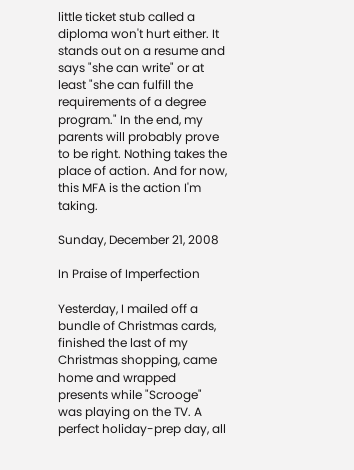little ticket stub called a diploma won't hurt either. It stands out on a resume and says "she can write" or at least "she can fulfill the requirements of a degree program." In the end, my parents will probably prove to be right. Nothing takes the place of action. And for now, this MFA is the action I'm taking.

Sunday, December 21, 2008

In Praise of Imperfection

Yesterday, I mailed off a bundle of Christmas cards, finished the last of my Christmas shopping, came home and wrapped presents while "Scrooge" was playing on the TV. A perfect holiday-prep day, all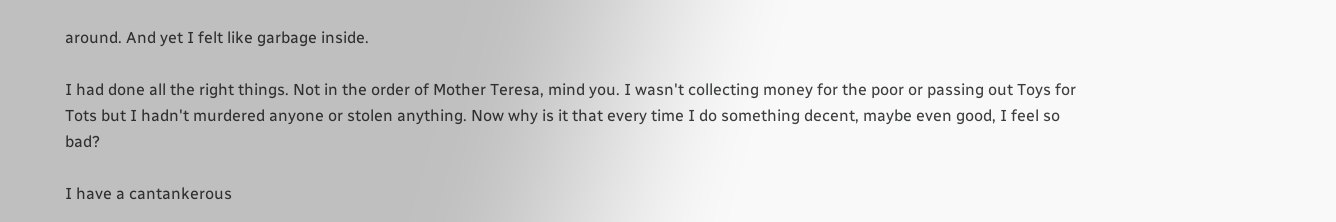around. And yet I felt like garbage inside.

I had done all the right things. Not in the order of Mother Teresa, mind you. I wasn't collecting money for the poor or passing out Toys for Tots but I hadn't murdered anyone or stolen anything. Now why is it that every time I do something decent, maybe even good, I feel so bad?

I have a cantankerous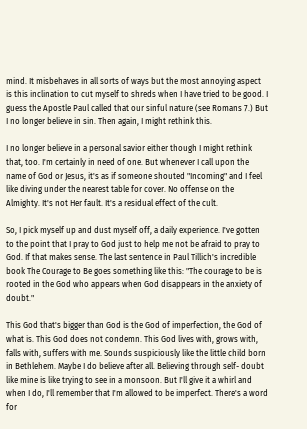mind. It misbehaves in all sorts of ways but the most annoying aspect is this inclination to cut myself to shreds when I have tried to be good. I guess the Apostle Paul called that our sinful nature (see Romans 7.) But I no longer believe in sin. Then again, I might rethink this.

I no longer believe in a personal savior either though I might rethink that, too. I'm certainly in need of one. But whenever I call upon the name of God or Jesus, it's as if someone shouted "Incoming" and I feel like diving under the nearest table for cover. No offense on the Almighty. It's not Her fault. It's a residual effect of the cult.

So, I pick myself up and dust myself off, a daily experience. I've gotten to the point that I pray to God just to help me not be afraid to pray to God. If that makes sense. The last sentence in Paul Tillich's incredible book The Courage to Be goes something like this: "The courage to be is rooted in the God who appears when God disappears in the anxiety of doubt."

This God that's bigger than God is the God of imperfection, the God of what is. This God does not condemn. This God lives with, grows with, falls with, suffers with me. Sounds suspiciously like the little child born in Bethlehem. Maybe I do believe after all. Believing through self- doubt like mine is like trying to see in a monsoon. But I'll give it a whirl and when I do, I'll remember that I'm allowed to be imperfect. There's a word for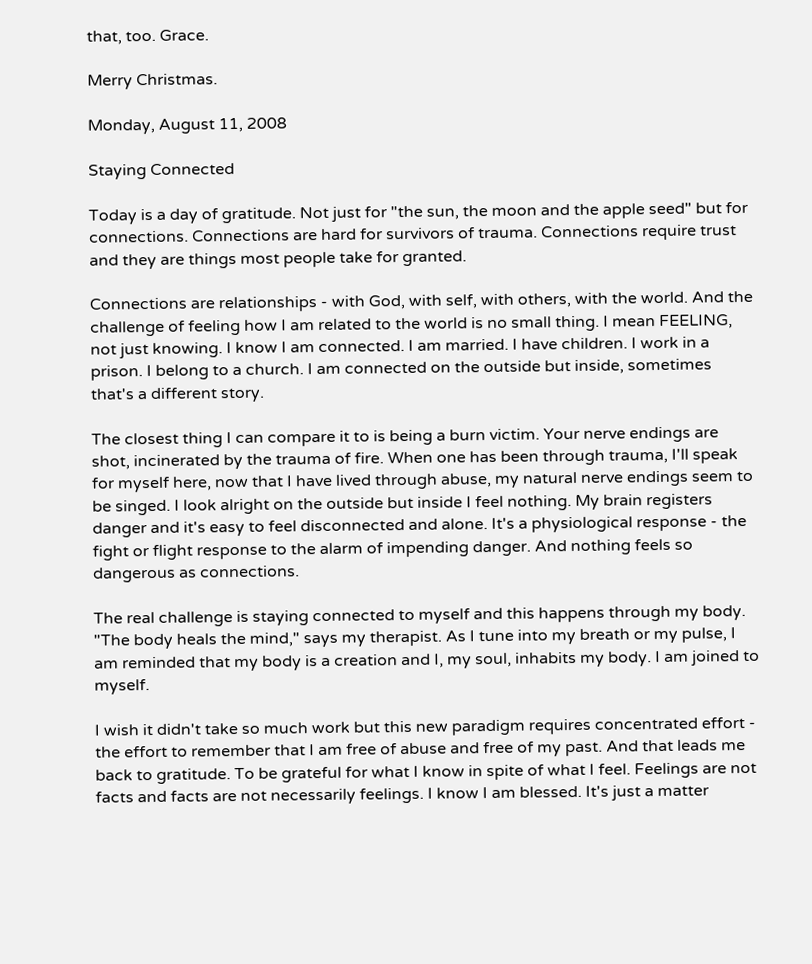that, too. Grace.

Merry Christmas.

Monday, August 11, 2008

Staying Connected

Today is a day of gratitude. Not just for "the sun, the moon and the apple seed" but for connections. Connections are hard for survivors of trauma. Connections require trust and they are things most people take for granted.

Connections are relationships - with God, with self, with others, with the world. And the challenge of feeling how I am related to the world is no small thing. I mean FEELING, not just knowing. I know I am connected. I am married. I have children. I work in a prison. I belong to a church. I am connected on the outside but inside, sometimes that's a different story.

The closest thing I can compare it to is being a burn victim. Your nerve endings are shot, incinerated by the trauma of fire. When one has been through trauma, I'll speak for myself here, now that I have lived through abuse, my natural nerve endings seem to be singed. I look alright on the outside but inside I feel nothing. My brain registers danger and it's easy to feel disconnected and alone. It's a physiological response - the fight or flight response to the alarm of impending danger. And nothing feels so dangerous as connections.

The real challenge is staying connected to myself and this happens through my body. "The body heals the mind," says my therapist. As I tune into my breath or my pulse, I am reminded that my body is a creation and I, my soul, inhabits my body. I am joined to myself.

I wish it didn't take so much work but this new paradigm requires concentrated effort - the effort to remember that I am free of abuse and free of my past. And that leads me back to gratitude. To be grateful for what I know in spite of what I feel. Feelings are not facts and facts are not necessarily feelings. I know I am blessed. It's just a matter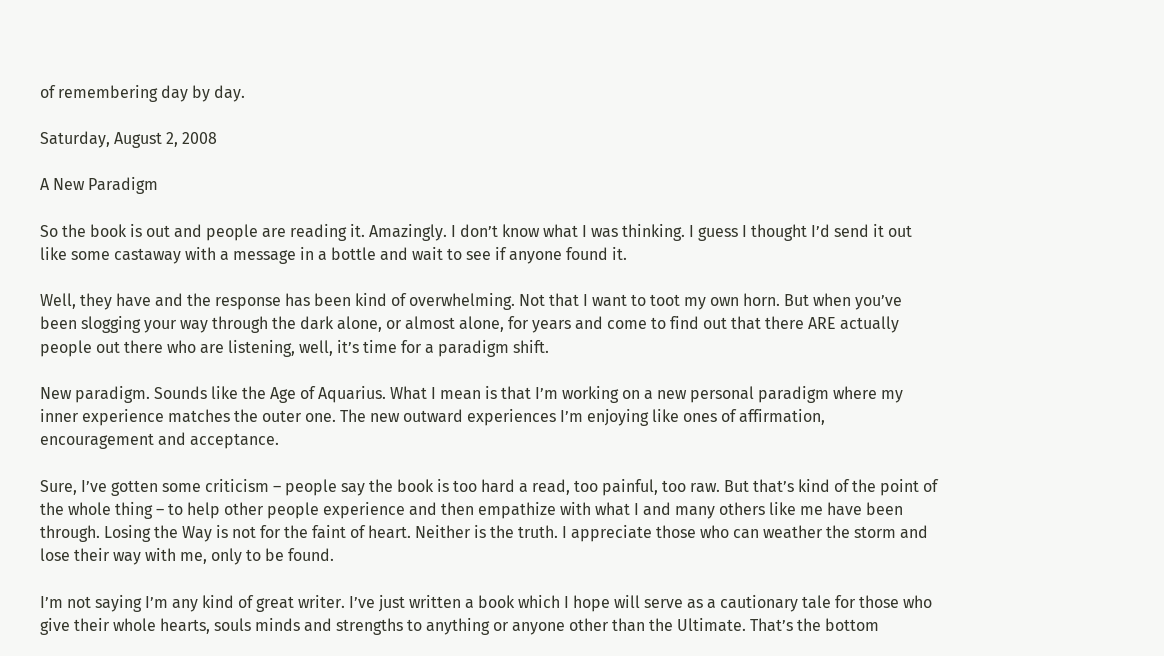of remembering day by day.

Saturday, August 2, 2008

A New Paradigm

So the book is out and people are reading it. Amazingly. I don’t know what I was thinking. I guess I thought I’d send it out like some castaway with a message in a bottle and wait to see if anyone found it.

Well, they have and the response has been kind of overwhelming. Not that I want to toot my own horn. But when you’ve been slogging your way through the dark alone, or almost alone, for years and come to find out that there ARE actually people out there who are listening, well, it’s time for a paradigm shift.

New paradigm. Sounds like the Age of Aquarius. What I mean is that I’m working on a new personal paradigm where my inner experience matches the outer one. The new outward experiences I’m enjoying like ones of affirmation, encouragement and acceptance.

Sure, I’ve gotten some criticism – people say the book is too hard a read, too painful, too raw. But that’s kind of the point of the whole thing – to help other people experience and then empathize with what I and many others like me have been through. Losing the Way is not for the faint of heart. Neither is the truth. I appreciate those who can weather the storm and lose their way with me, only to be found.

I’m not saying I’m any kind of great writer. I’ve just written a book which I hope will serve as a cautionary tale for those who give their whole hearts, souls minds and strengths to anything or anyone other than the Ultimate. That’s the bottom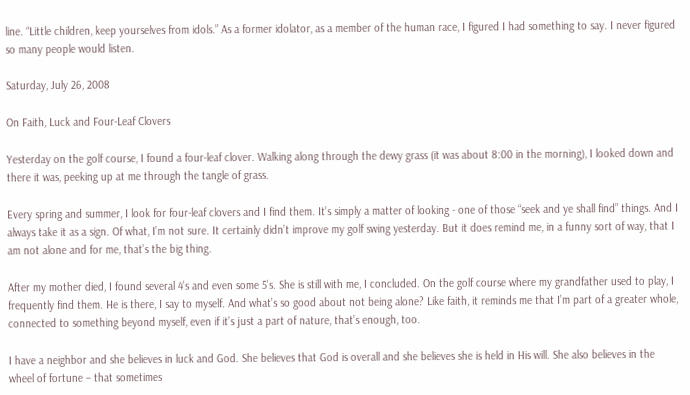line. “Little children, keep yourselves from idols.” As a former idolator, as a member of the human race, I figured I had something to say. I never figured so many people would listen.

Saturday, July 26, 2008

On Faith, Luck and Four-Leaf Clovers

Yesterday on the golf course, I found a four-leaf clover. Walking along through the dewy grass (it was about 8:00 in the morning), I looked down and there it was, peeking up at me through the tangle of grass.

Every spring and summer, I look for four-leaf clovers and I find them. It’s simply a matter of looking - one of those “seek and ye shall find” things. And I always take it as a sign. Of what, I’m not sure. It certainly didn’t improve my golf swing yesterday. But it does remind me, in a funny sort of way, that I am not alone and for me, that’s the big thing.

After my mother died, I found several 4’s and even some 5’s. She is still with me, I concluded. On the golf course where my grandfather used to play, I frequently find them. He is there, I say to myself. And what’s so good about not being alone? Like faith, it reminds me that I’m part of a greater whole, connected to something beyond myself, even if it’s just a part of nature, that’s enough, too.

I have a neighbor and she believes in luck and God. She believes that God is overall and she believes she is held in His will. She also believes in the wheel of fortune – that sometimes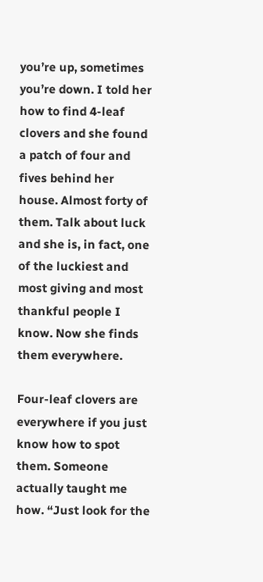you’re up, sometimes you’re down. I told her how to find 4-leaf clovers and she found a patch of four and fives behind her house. Almost forty of them. Talk about luck and she is, in fact, one of the luckiest and most giving and most thankful people I know. Now she finds them everywhere.

Four-leaf clovers are everywhere if you just know how to spot them. Someone actually taught me how. “Just look for the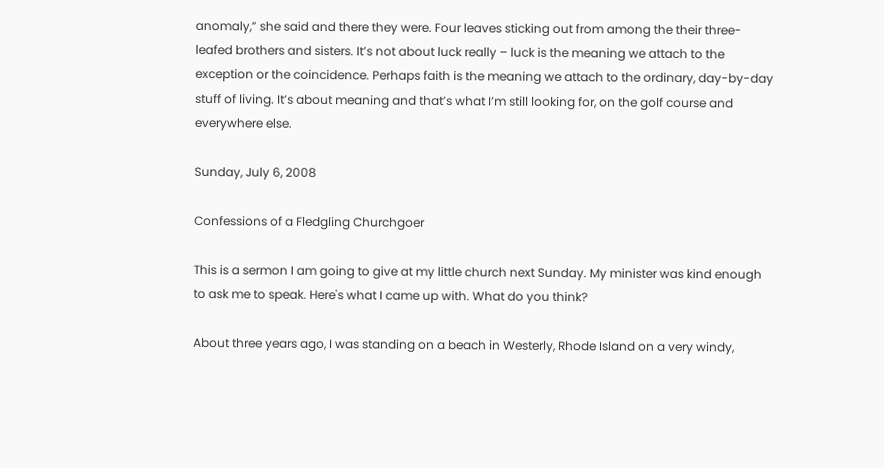anomaly,” she said and there they were. Four leaves sticking out from among the their three-leafed brothers and sisters. It’s not about luck really – luck is the meaning we attach to the exception or the coincidence. Perhaps faith is the meaning we attach to the ordinary, day-by-day stuff of living. It’s about meaning and that’s what I’m still looking for, on the golf course and everywhere else.

Sunday, July 6, 2008

Confessions of a Fledgling Churchgoer

This is a sermon I am going to give at my little church next Sunday. My minister was kind enough to ask me to speak. Here's what I came up with. What do you think?

About three years ago, I was standing on a beach in Westerly, Rhode Island on a very windy,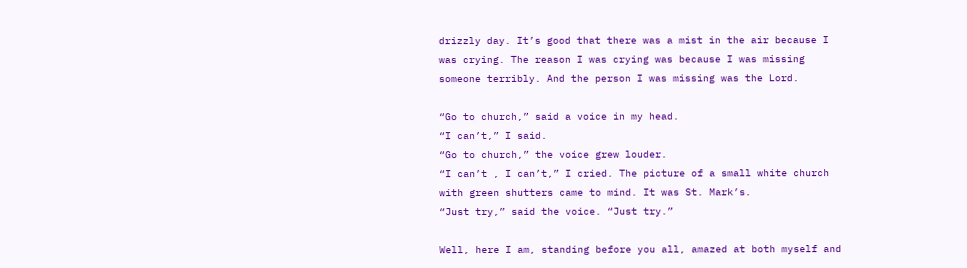drizzly day. It’s good that there was a mist in the air because I was crying. The reason I was crying was because I was missing someone terribly. And the person I was missing was the Lord.

“Go to church,” said a voice in my head.
“I can’t,” I said.
“Go to church,” the voice grew louder.
“I can’t , I can’t,” I cried. The picture of a small white church with green shutters came to mind. It was St. Mark’s.
“Just try,” said the voice. “Just try.”

Well, here I am, standing before you all, amazed at both myself and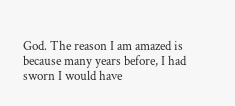God. The reason I am amazed is because many years before, I had sworn I would have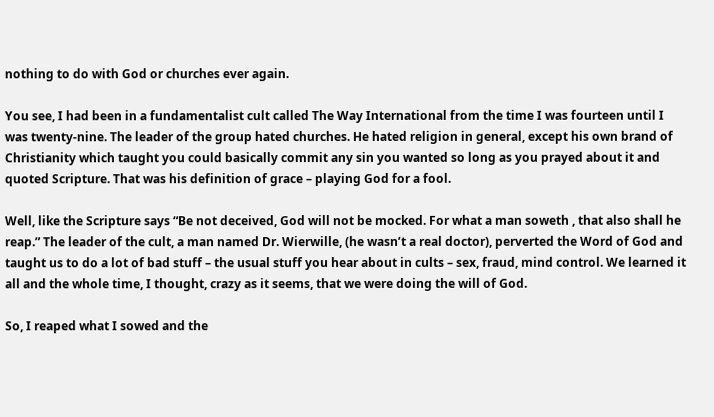nothing to do with God or churches ever again.

You see, I had been in a fundamentalist cult called The Way International from the time I was fourteen until I was twenty-nine. The leader of the group hated churches. He hated religion in general, except his own brand of Christianity which taught you could basically commit any sin you wanted so long as you prayed about it and quoted Scripture. That was his definition of grace – playing God for a fool.

Well, like the Scripture says “Be not deceived, God will not be mocked. For what a man soweth , that also shall he reap.” The leader of the cult, a man named Dr. Wierwille, (he wasn’t a real doctor), perverted the Word of God and taught us to do a lot of bad stuff – the usual stuff you hear about in cults – sex, fraud, mind control. We learned it all and the whole time, I thought, crazy as it seems, that we were doing the will of God.

So, I reaped what I sowed and the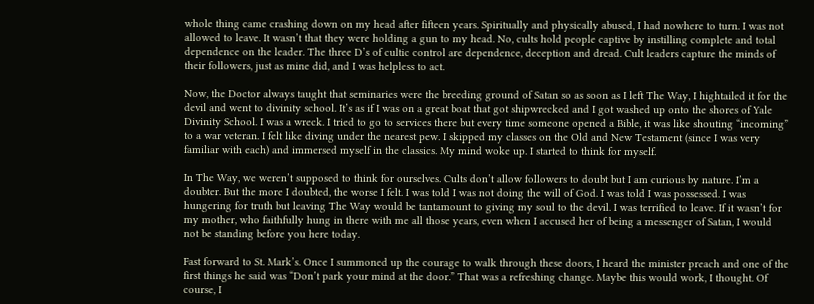whole thing came crashing down on my head after fifteen years. Spiritually and physically abused, I had nowhere to turn. I was not allowed to leave. It wasn’t that they were holding a gun to my head. No, cults hold people captive by instilling complete and total dependence on the leader. The three D’s of cultic control are dependence, deception and dread. Cult leaders capture the minds of their followers, just as mine did, and I was helpless to act.

Now, the Doctor always taught that seminaries were the breeding ground of Satan so as soon as I left The Way, I hightailed it for the devil and went to divinity school. It’s as if I was on a great boat that got shipwrecked and I got washed up onto the shores of Yale Divinity School. I was a wreck. I tried to go to services there but every time someone opened a Bible, it was like shouting “incoming” to a war veteran. I felt like diving under the nearest pew. I skipped my classes on the Old and New Testament (since I was very familiar with each) and immersed myself in the classics. My mind woke up. I started to think for myself.

In The Way, we weren’t supposed to think for ourselves. Cults don’t allow followers to doubt but I am curious by nature. I’m a doubter. But the more I doubted, the worse I felt. I was told I was not doing the will of God. I was told I was possessed. I was hungering for truth but leaving The Way would be tantamount to giving my soul to the devil. I was terrified to leave. If it wasn’t for my mother, who faithfully hung in there with me all those years, even when I accused her of being a messenger of Satan, I would not be standing before you here today.

Fast forward to St. Mark’s. Once I summoned up the courage to walk through these doors, I heard the minister preach and one of the first things he said was “Don’t park your mind at the door.” That was a refreshing change. Maybe this would work, I thought. Of course, I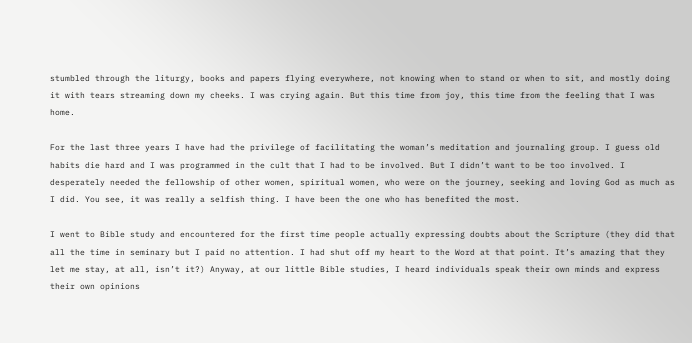stumbled through the liturgy, books and papers flying everywhere, not knowing when to stand or when to sit, and mostly doing it with tears streaming down my cheeks. I was crying again. But this time from joy, this time from the feeling that I was home.

For the last three years I have had the privilege of facilitating the woman’s meditation and journaling group. I guess old habits die hard and I was programmed in the cult that I had to be involved. But I didn’t want to be too involved. I desperately needed the fellowship of other women, spiritual women, who were on the journey, seeking and loving God as much as I did. You see, it was really a selfish thing. I have been the one who has benefited the most.

I went to Bible study and encountered for the first time people actually expressing doubts about the Scripture (they did that all the time in seminary but I paid no attention. I had shut off my heart to the Word at that point. It’s amazing that they let me stay, at all, isn’t it?) Anyway, at our little Bible studies, I heard individuals speak their own minds and express their own opinions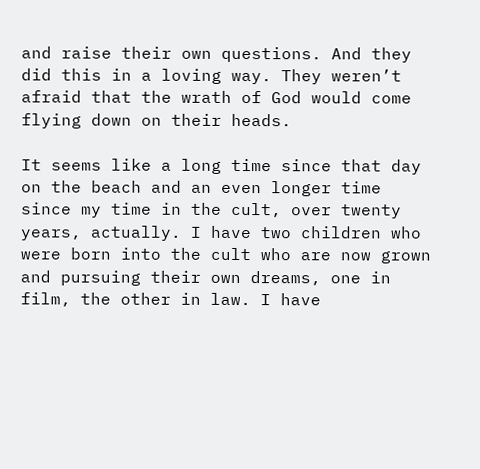and raise their own questions. And they did this in a loving way. They weren’t afraid that the wrath of God would come flying down on their heads.

It seems like a long time since that day on the beach and an even longer time since my time in the cult, over twenty years, actually. I have two children who were born into the cult who are now grown and pursuing their own dreams, one in film, the other in law. I have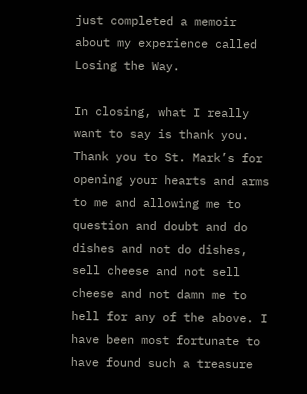just completed a memoir about my experience called Losing the Way.

In closing, what I really want to say is thank you. Thank you to St. Mark’s for opening your hearts and arms to me and allowing me to question and doubt and do dishes and not do dishes, sell cheese and not sell cheese and not damn me to hell for any of the above. I have been most fortunate to have found such a treasure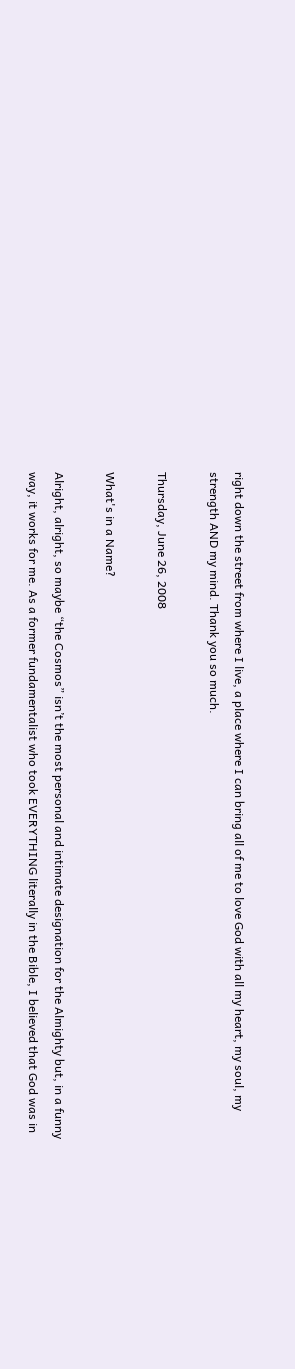right down the street from where I live, a place where I can bring all of me to love God with all my heart, my soul, my strength AND my mind. Thank you so much.

Thursday, June 26, 2008

What's in a Name?

Alright, alright, so maybe “the Cosmos” isn’t the most personal and intimate designation for the Almighty but, in a funny way, it works for me. As a former fundamentalist who took EVERYTHING literally in the Bible, I believed that God was in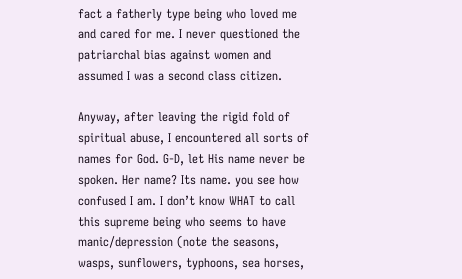fact a fatherly type being who loved me and cared for me. I never questioned the patriarchal bias against women and assumed I was a second class citizen.

Anyway, after leaving the rigid fold of spiritual abuse, I encountered all sorts of names for God. G-D, let His name never be spoken. Her name? Its name. you see how confused I am. I don’t know WHAT to call this supreme being who seems to have manic/depression (note the seasons, wasps, sunflowers, typhoons, sea horses,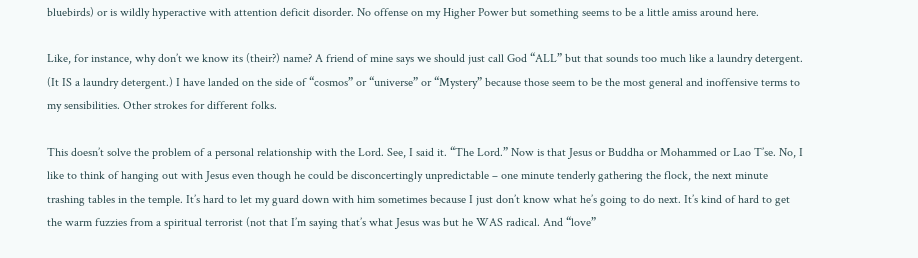bluebirds) or is wildly hyperactive with attention deficit disorder. No offense on my Higher Power but something seems to be a little amiss around here.

Like, for instance, why don’t we know its (their?) name? A friend of mine says we should just call God “ALL” but that sounds too much like a laundry detergent. (It IS a laundry detergent.) I have landed on the side of “cosmos” or “universe” or “Mystery” because those seem to be the most general and inoffensive terms to my sensibilities. Other strokes for different folks.

This doesn’t solve the problem of a personal relationship with the Lord. See, I said it. “The Lord.” Now is that Jesus or Buddha or Mohammed or Lao T’se. No, I like to think of hanging out with Jesus even though he could be disconcertingly unpredictable – one minute tenderly gathering the flock, the next minute trashing tables in the temple. It’s hard to let my guard down with him sometimes because I just don’t know what he’s going to do next. It’s kind of hard to get the warm fuzzies from a spiritual terrorist (not that I’m saying that’s what Jesus was but he WAS radical. And “love”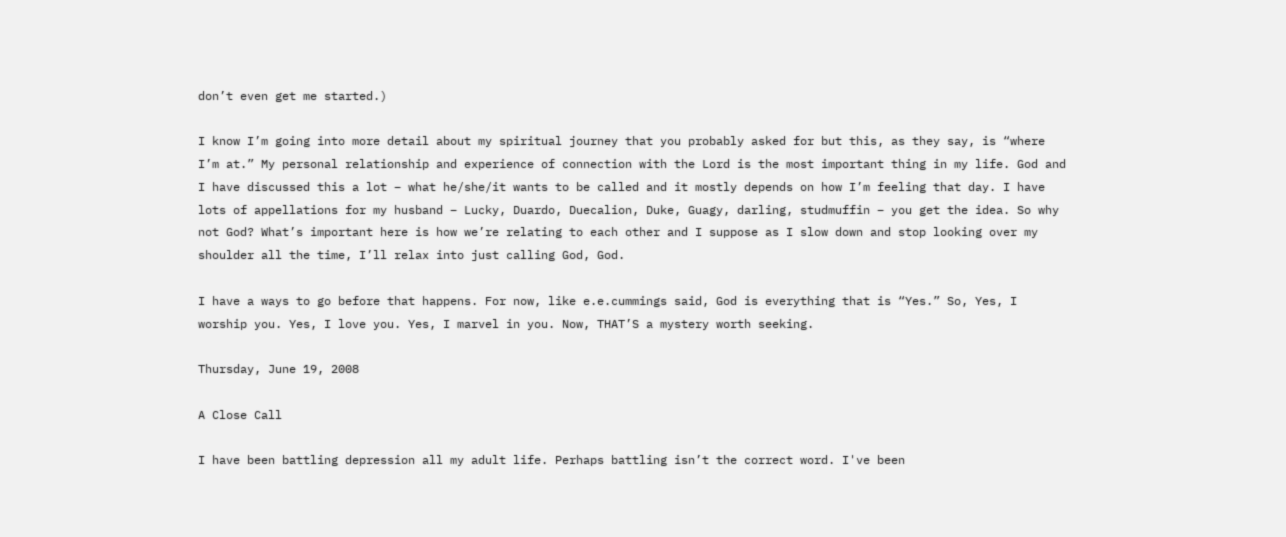don’t even get me started.)

I know I’m going into more detail about my spiritual journey that you probably asked for but this, as they say, is “where I’m at.” My personal relationship and experience of connection with the Lord is the most important thing in my life. God and I have discussed this a lot – what he/she/it wants to be called and it mostly depends on how I’m feeling that day. I have lots of appellations for my husband – Lucky, Duardo, Duecalion, Duke, Guagy, darling, studmuffin – you get the idea. So why not God? What’s important here is how we’re relating to each other and I suppose as I slow down and stop looking over my shoulder all the time, I’ll relax into just calling God, God.

I have a ways to go before that happens. For now, like e.e.cummings said, God is everything that is “Yes.” So, Yes, I worship you. Yes, I love you. Yes, I marvel in you. Now, THAT’S a mystery worth seeking.

Thursday, June 19, 2008

A Close Call

I have been battling depression all my adult life. Perhaps battling isn’t the correct word. I've been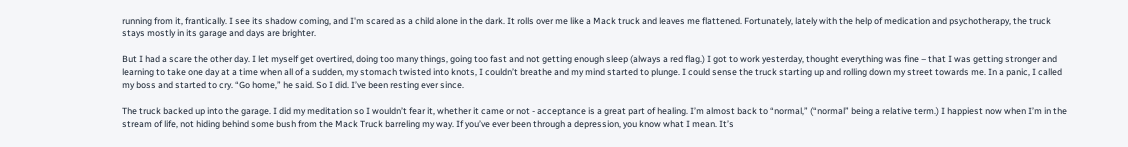running from it, frantically. I see its shadow coming, and I'm scared as a child alone in the dark. It rolls over me like a Mack truck and leaves me flattened. Fortunately, lately with the help of medication and psychotherapy, the truck stays mostly in its garage and days are brighter.

But I had a scare the other day. I let myself get overtired, doing too many things, going too fast and not getting enough sleep (always a red flag.) I got to work yesterday, thought everything was fine – that I was getting stronger and learning to take one day at a time when all of a sudden, my stomach twisted into knots, I couldn’t breathe and my mind started to plunge. I could sense the truck starting up and rolling down my street towards me. In a panic, I called my boss and started to cry. “Go home,” he said. So I did. I’ve been resting ever since.

The truck backed up into the garage. I did my meditation so I wouldn’t fear it, whether it came or not - acceptance is a great part of healing. I’m almost back to “normal,” (“normal” being a relative term.) I happiest now when I’m in the stream of life, not hiding behind some bush from the Mack Truck barreling my way. If you’ve ever been through a depression, you know what I mean. It’s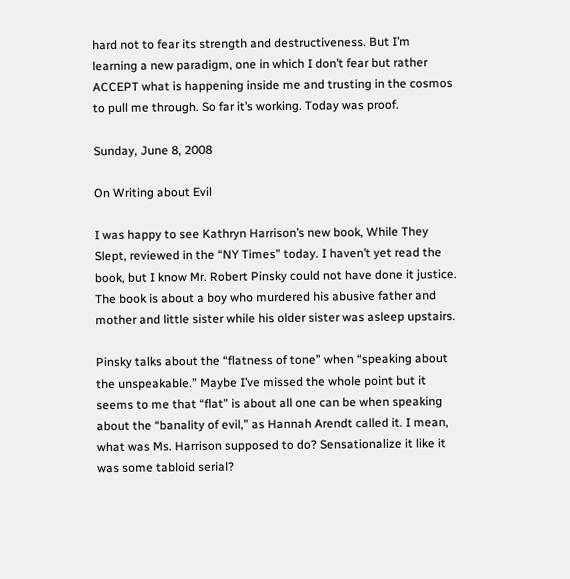hard not to fear its strength and destructiveness. But I’m learning a new paradigm, one in which I don’t fear but rather ACCEPT what is happening inside me and trusting in the cosmos to pull me through. So far it’s working. Today was proof.

Sunday, June 8, 2008

On Writing about Evil

I was happy to see Kathryn Harrison’s new book, While They Slept, reviewed in the “NY Times” today. I haven’t yet read the book, but I know Mr. Robert Pinsky could not have done it justice. The book is about a boy who murdered his abusive father and mother and little sister while his older sister was asleep upstairs.

Pinsky talks about the “flatness of tone” when “speaking about the unspeakable.” Maybe I’ve missed the whole point but it seems to me that “flat” is about all one can be when speaking about the “banality of evil,” as Hannah Arendt called it. I mean, what was Ms. Harrison supposed to do? Sensationalize it like it was some tabloid serial?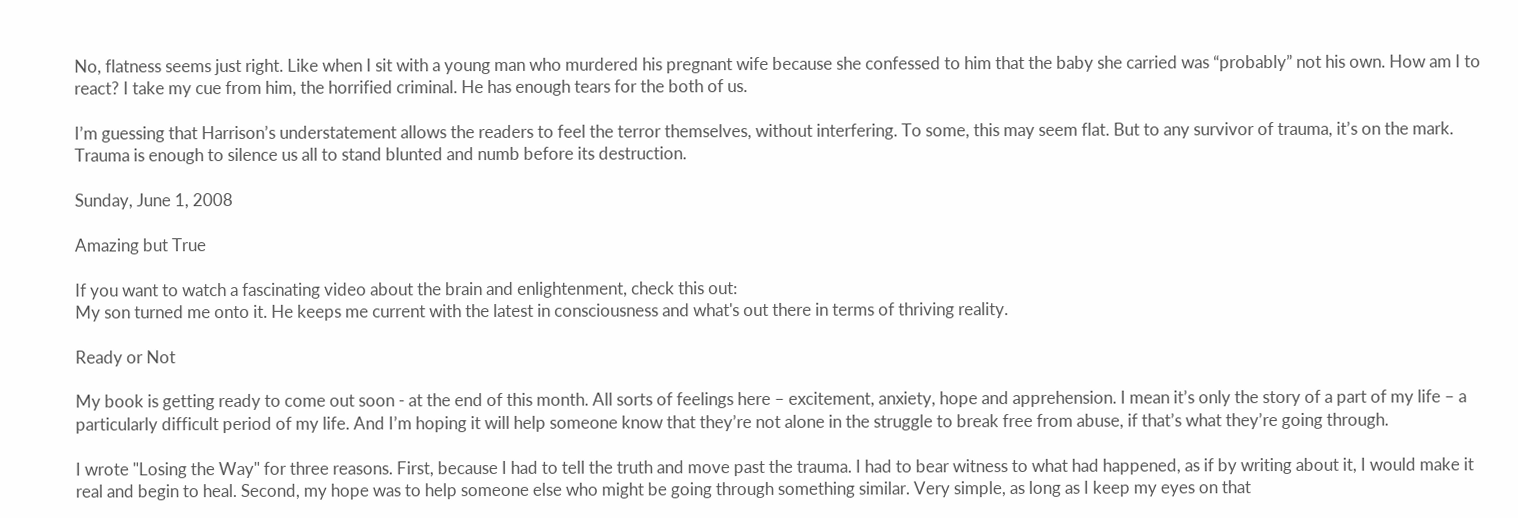No, flatness seems just right. Like when I sit with a young man who murdered his pregnant wife because she confessed to him that the baby she carried was “probably” not his own. How am I to react? I take my cue from him, the horrified criminal. He has enough tears for the both of us.

I’m guessing that Harrison’s understatement allows the readers to feel the terror themselves, without interfering. To some, this may seem flat. But to any survivor of trauma, it’s on the mark. Trauma is enough to silence us all to stand blunted and numb before its destruction.

Sunday, June 1, 2008

Amazing but True

If you want to watch a fascinating video about the brain and enlightenment, check this out:
My son turned me onto it. He keeps me current with the latest in consciousness and what's out there in terms of thriving reality.

Ready or Not

My book is getting ready to come out soon - at the end of this month. All sorts of feelings here – excitement, anxiety, hope and apprehension. I mean it’s only the story of a part of my life – a particularly difficult period of my life. And I’m hoping it will help someone know that they’re not alone in the struggle to break free from abuse, if that’s what they’re going through.

I wrote "Losing the Way" for three reasons. First, because I had to tell the truth and move past the trauma. I had to bear witness to what had happened, as if by writing about it, I would make it real and begin to heal. Second, my hope was to help someone else who might be going through something similar. Very simple, as long as I keep my eyes on that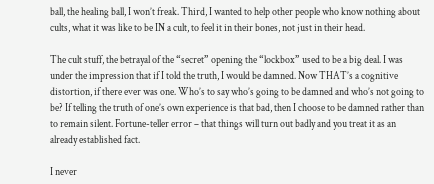ball, the healing ball, I won’t freak. Third, I wanted to help other people who know nothing about cults, what it was like to be IN a cult, to feel it in their bones, not just in their head.

The cult stuff, the betrayal of the “secret” opening the “lockbox” used to be a big deal. I was under the impression that if I told the truth, I would be damned. Now THAT’s a cognitive distortion, if there ever was one. Who’s to say who’s going to be damned and who’s not going to be? If telling the truth of one’s own experience is that bad, then I choose to be damned rather than to remain silent. Fortune-teller error – that things will turn out badly and you treat it as an already established fact.

I never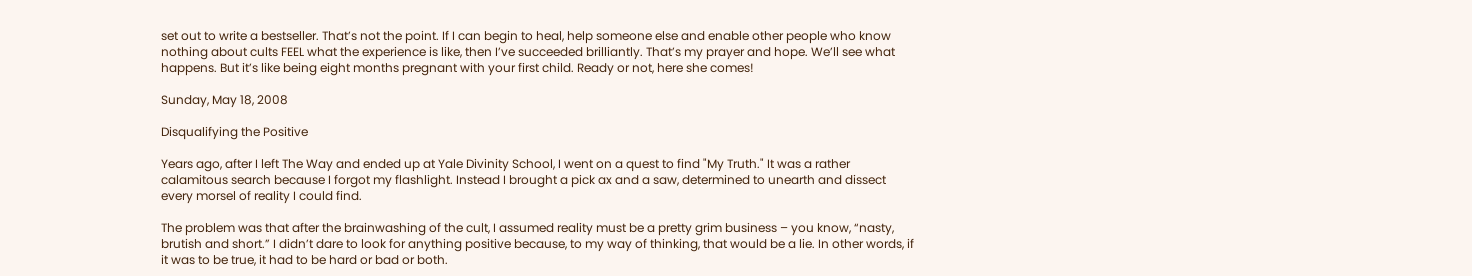set out to write a bestseller. That’s not the point. If I can begin to heal, help someone else and enable other people who know nothing about cults FEEL what the experience is like, then I’ve succeeded brilliantly. That’s my prayer and hope. We’ll see what happens. But it’s like being eight months pregnant with your first child. Ready or not, here she comes!

Sunday, May 18, 2008

Disqualifying the Positive

Years ago, after I left The Way and ended up at Yale Divinity School, I went on a quest to find "My Truth." It was a rather calamitous search because I forgot my flashlight. Instead I brought a pick ax and a saw, determined to unearth and dissect every morsel of reality I could find.

The problem was that after the brainwashing of the cult, I assumed reality must be a pretty grim business – you know, “nasty, brutish and short.” I didn’t dare to look for anything positive because, to my way of thinking, that would be a lie. In other words, if it was to be true, it had to be hard or bad or both.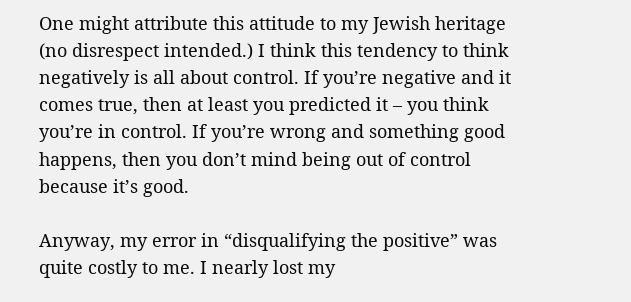One might attribute this attitude to my Jewish heritage (no disrespect intended.) I think this tendency to think negatively is all about control. If you’re negative and it comes true, then at least you predicted it – you think you’re in control. If you’re wrong and something good happens, then you don’t mind being out of control because it’s good.

Anyway, my error in “disqualifying the positive” was quite costly to me. I nearly lost my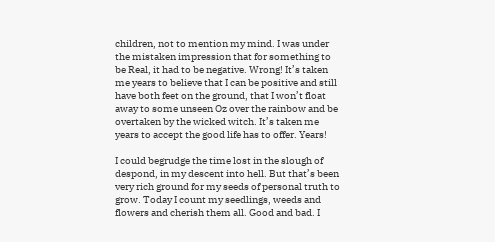children, not to mention my mind. I was under the mistaken impression that for something to be Real, it had to be negative. Wrong! It’s taken me years to believe that I can be positive and still have both feet on the ground, that I won’t float away to some unseen Oz over the rainbow and be overtaken by the wicked witch. It’s taken me years to accept the good life has to offer. Years!

I could begrudge the time lost in the slough of despond, in my descent into hell. But that’s been very rich ground for my seeds of personal truth to grow. Today I count my seedlings, weeds and flowers and cherish them all. Good and bad. I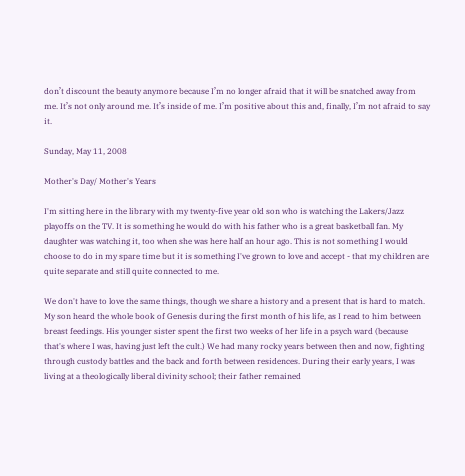don’t discount the beauty anymore because I’m no longer afraid that it will be snatched away from me. It’s not only around me. It’s inside of me. I’m positive about this and, finally, I’m not afraid to say it.

Sunday, May 11, 2008

Mother's Day/ Mother's Years

I'm sitting here in the library with my twenty-five year old son who is watching the Lakers/Jazz playoffs on the TV. It is something he would do with his father who is a great basketball fan. My daughter was watching it, too when she was here half an hour ago. This is not something I would choose to do in my spare time but it is something I've grown to love and accept - that my children are quite separate and still quite connected to me.

We don't have to love the same things, though we share a history and a present that is hard to match. My son heard the whole book of Genesis during the first month of his life, as I read to him between breast feedings. His younger sister spent the first two weeks of her life in a psych ward (because that's where I was, having just left the cult.) We had many rocky years between then and now, fighting through custody battles and the back and forth between residences. During their early years, I was living at a theologically liberal divinity school; their father remained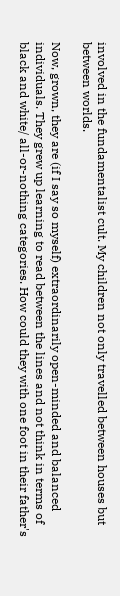involved in the fundamentalist cult. My children not only travelled between houses but between worlds.

Now, grown, they are (if I say so myself) extraordinarily open-minded and balanced individuals. They grew up learning to read between the lines and not think in terms of black and white/ all-or-nothing categories. How could they with one foot in their father's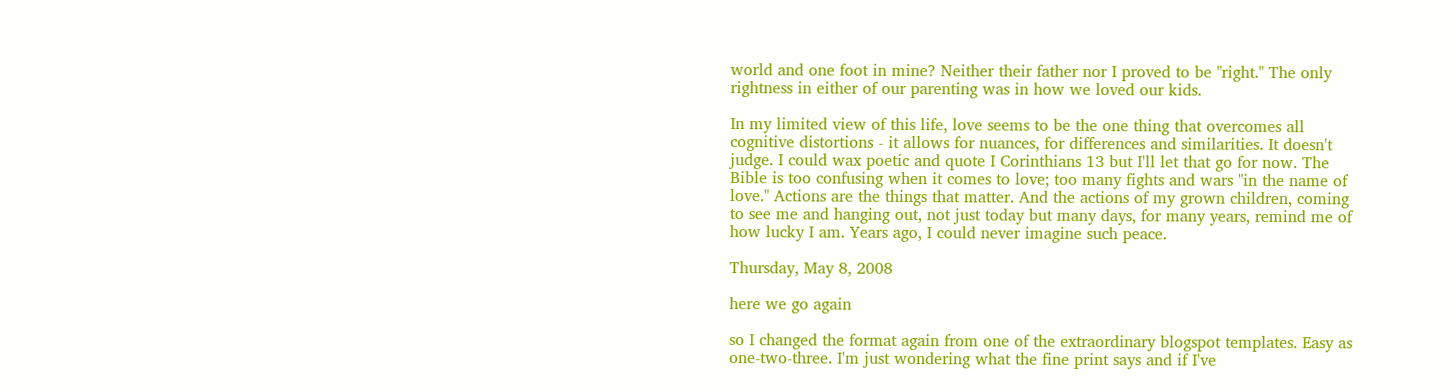world and one foot in mine? Neither their father nor I proved to be "right." The only rightness in either of our parenting was in how we loved our kids.

In my limited view of this life, love seems to be the one thing that overcomes all cognitive distortions - it allows for nuances, for differences and similarities. It doesn't judge. I could wax poetic and quote I Corinthians 13 but I'll let that go for now. The Bible is too confusing when it comes to love; too many fights and wars "in the name of love." Actions are the things that matter. And the actions of my grown children, coming to see me and hanging out, not just today but many days, for many years, remind me of how lucky I am. Years ago, I could never imagine such peace.

Thursday, May 8, 2008

here we go again

so I changed the format again from one of the extraordinary blogspot templates. Easy as one-two-three. I'm just wondering what the fine print says and if I've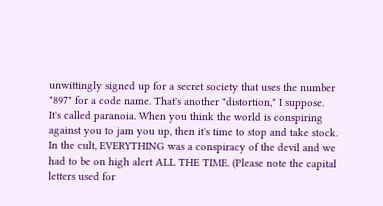unwittingly signed up for a secret society that uses the number "897" for a code name. That's another "distortion," I suppose. It's called paranoia. When you think the world is conspiring against you to jam you up, then it's time to stop and take stock. In the cult, EVERYTHING was a conspiracy of the devil and we had to be on high alert ALL THE TIME. (Please note the capital letters used for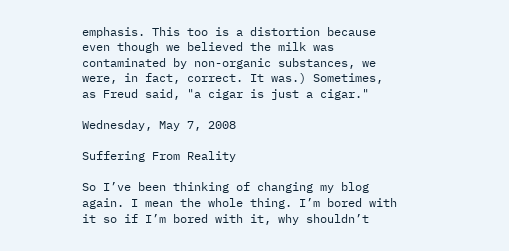emphasis. This too is a distortion because even though we believed the milk was contaminated by non-organic substances, we were, in fact, correct. It was.) Sometimes, as Freud said, "a cigar is just a cigar."

Wednesday, May 7, 2008

Suffering From Reality

So I’ve been thinking of changing my blog again. I mean the whole thing. I’m bored with it so if I’m bored with it, why shouldn’t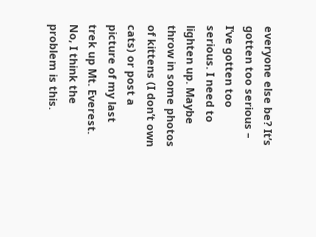everyone else be? It’s gotten too serious – I’ve gotten too serious. I need to lighten up. Maybe throw in some photos of kittens (I don’t own cats) or post a picture of my last trek up Mt. Everest. No, I think the problem is this.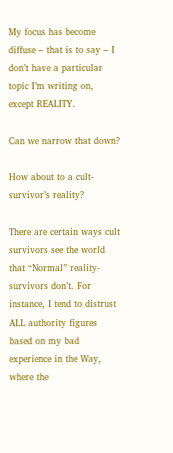My focus has become diffuse – that is to say – I don’t have a particular topic I’m writing on, except REALITY.

Can we narrow that down?

How about to a cult-survivor’s reality?

There are certain ways cult survivors see the world that “Normal” reality-survivors don’t. For instance, I tend to distrust ALL authority figures based on my bad experience in the Way, where the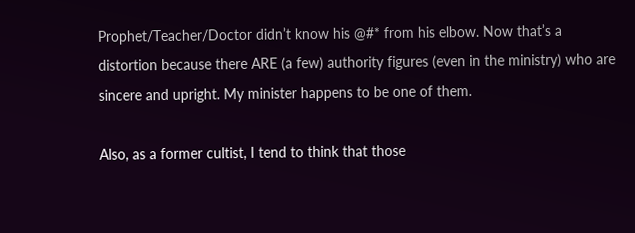Prophet/Teacher/Doctor didn’t know his @#* from his elbow. Now that’s a distortion because there ARE (a few) authority figures (even in the ministry) who are sincere and upright. My minister happens to be one of them.

Also, as a former cultist, I tend to think that those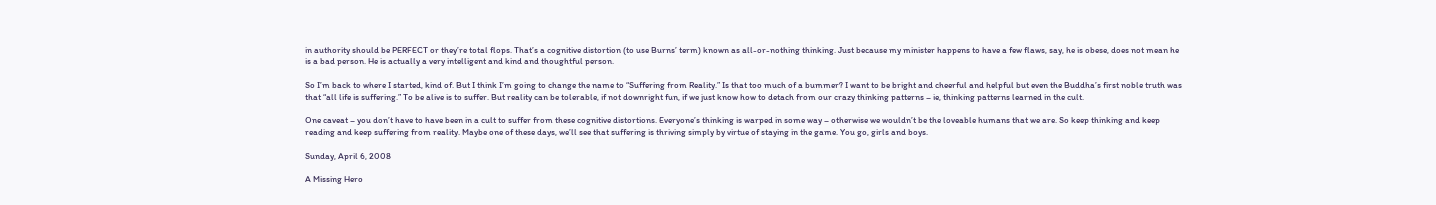in authority should be PERFECT or they’re total flops. That’s a cognitive distortion (to use Burns’ term) known as all-or-nothing thinking. Just because my minister happens to have a few flaws, say, he is obese, does not mean he is a bad person. He is actually a very intelligent and kind and thoughtful person.

So I’m back to where I started, kind of. But I think I’m going to change the name to “Suffering from Reality.” Is that too much of a bummer? I want to be bright and cheerful and helpful but even the Buddha’s first noble truth was that “all life is suffering.” To be alive is to suffer. But reality can be tolerable, if not downright fun, if we just know how to detach from our crazy thinking patterns – ie, thinking patterns learned in the cult.

One caveat – you don’t have to have been in a cult to suffer from these cognitive distortions. Everyone’s thinking is warped in some way – otherwise we wouldn’t be the loveable humans that we are. So keep thinking and keep reading and keep suffering from reality. Maybe one of these days, we’ll see that suffering is thriving simply by virtue of staying in the game. You go, girls and boys.

Sunday, April 6, 2008

A Missing Hero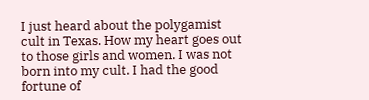I just heard about the polygamist cult in Texas. How my heart goes out to those girls and women. I was not born into my cult. I had the good fortune of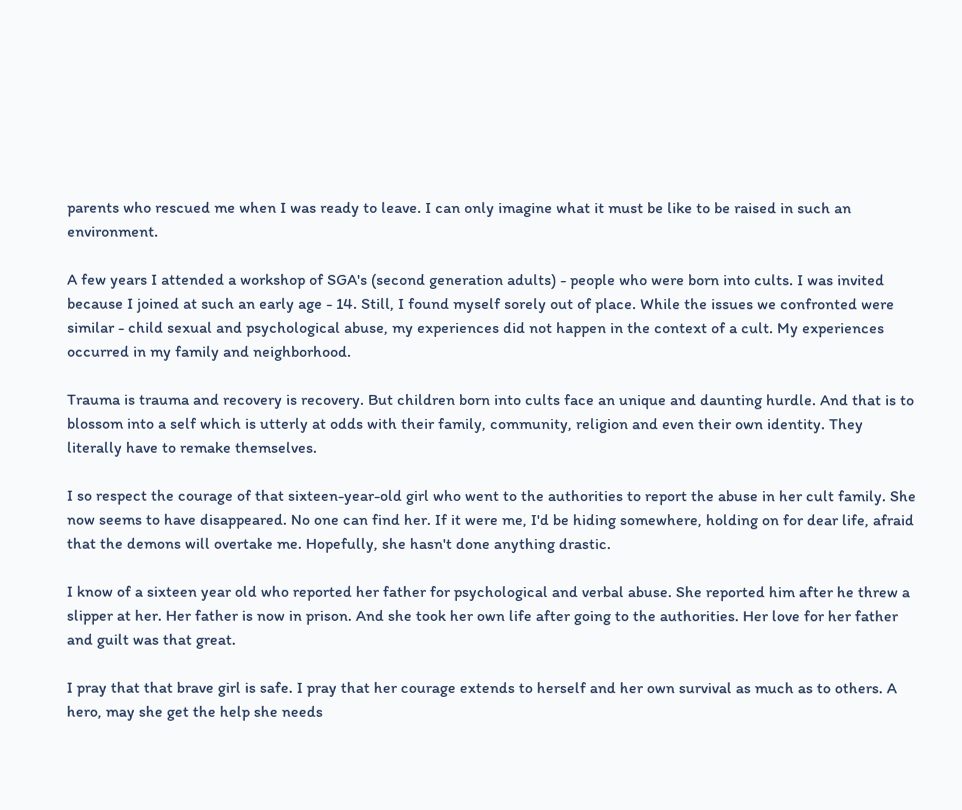parents who rescued me when I was ready to leave. I can only imagine what it must be like to be raised in such an environment.

A few years I attended a workshop of SGA's (second generation adults) - people who were born into cults. I was invited because I joined at such an early age - 14. Still, I found myself sorely out of place. While the issues we confronted were similar - child sexual and psychological abuse, my experiences did not happen in the context of a cult. My experiences occurred in my family and neighborhood.

Trauma is trauma and recovery is recovery. But children born into cults face an unique and daunting hurdle. And that is to blossom into a self which is utterly at odds with their family, community, religion and even their own identity. They literally have to remake themselves.

I so respect the courage of that sixteen-year-old girl who went to the authorities to report the abuse in her cult family. She now seems to have disappeared. No one can find her. If it were me, I'd be hiding somewhere, holding on for dear life, afraid that the demons will overtake me. Hopefully, she hasn't done anything drastic.

I know of a sixteen year old who reported her father for psychological and verbal abuse. She reported him after he threw a slipper at her. Her father is now in prison. And she took her own life after going to the authorities. Her love for her father and guilt was that great.

I pray that that brave girl is safe. I pray that her courage extends to herself and her own survival as much as to others. A hero, may she get the help she needs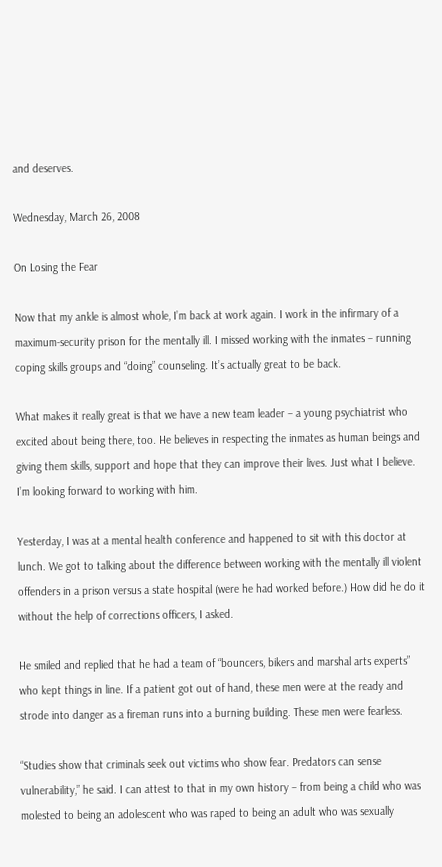and deserves.

Wednesday, March 26, 2008

On Losing the Fear

Now that my ankle is almost whole, I’m back at work again. I work in the infirmary of a maximum-security prison for the mentally ill. I missed working with the inmates – running coping skills groups and “doing” counseling. It’s actually great to be back.

What makes it really great is that we have a new team leader – a young psychiatrist who excited about being there, too. He believes in respecting the inmates as human beings and giving them skills, support and hope that they can improve their lives. Just what I believe. I’m looking forward to working with him.

Yesterday, I was at a mental health conference and happened to sit with this doctor at lunch. We got to talking about the difference between working with the mentally ill violent offenders in a prison versus a state hospital (were he had worked before.) How did he do it without the help of corrections officers, I asked.

He smiled and replied that he had a team of “bouncers, bikers and marshal arts experts” who kept things in line. If a patient got out of hand, these men were at the ready and strode into danger as a fireman runs into a burning building. These men were fearless.

“Studies show that criminals seek out victims who show fear. Predators can sense vulnerability,” he said. I can attest to that in my own history – from being a child who was molested to being an adolescent who was raped to being an adult who was sexually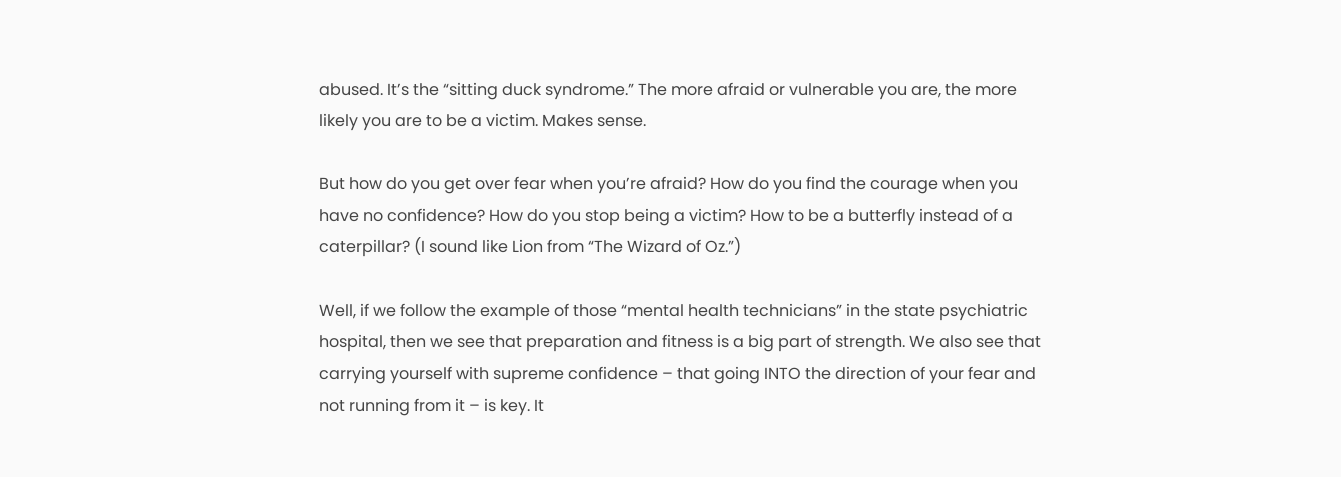abused. It’s the “sitting duck syndrome.” The more afraid or vulnerable you are, the more likely you are to be a victim. Makes sense.

But how do you get over fear when you’re afraid? How do you find the courage when you have no confidence? How do you stop being a victim? How to be a butterfly instead of a caterpillar? (I sound like Lion from “The Wizard of Oz.”)

Well, if we follow the example of those “mental health technicians” in the state psychiatric hospital, then we see that preparation and fitness is a big part of strength. We also see that carrying yourself with supreme confidence – that going INTO the direction of your fear and not running from it – is key. It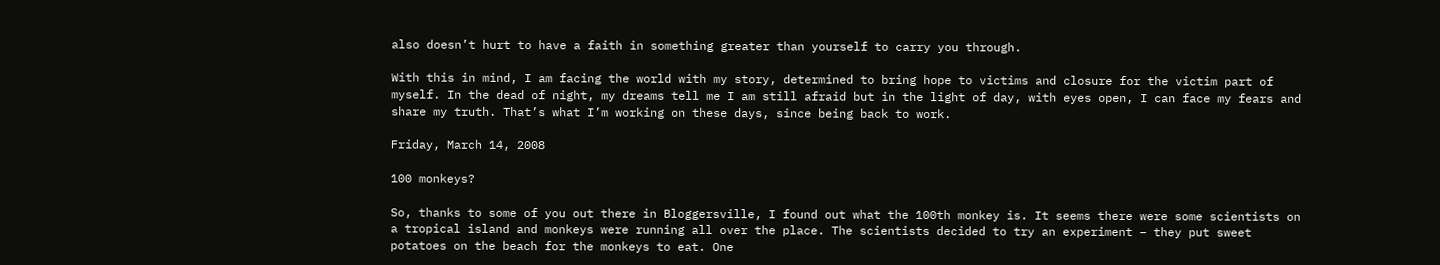also doesn’t hurt to have a faith in something greater than yourself to carry you through.

With this in mind, I am facing the world with my story, determined to bring hope to victims and closure for the victim part of myself. In the dead of night, my dreams tell me I am still afraid but in the light of day, with eyes open, I can face my fears and share my truth. That’s what I’m working on these days, since being back to work.

Friday, March 14, 2008

100 monkeys?

So, thanks to some of you out there in Bloggersville, I found out what the 100th monkey is. It seems there were some scientists on a tropical island and monkeys were running all over the place. The scientists decided to try an experiment – they put sweet potatoes on the beach for the monkeys to eat. One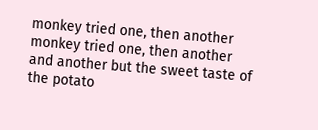monkey tried one, then another monkey tried one, then another and another but the sweet taste of the potato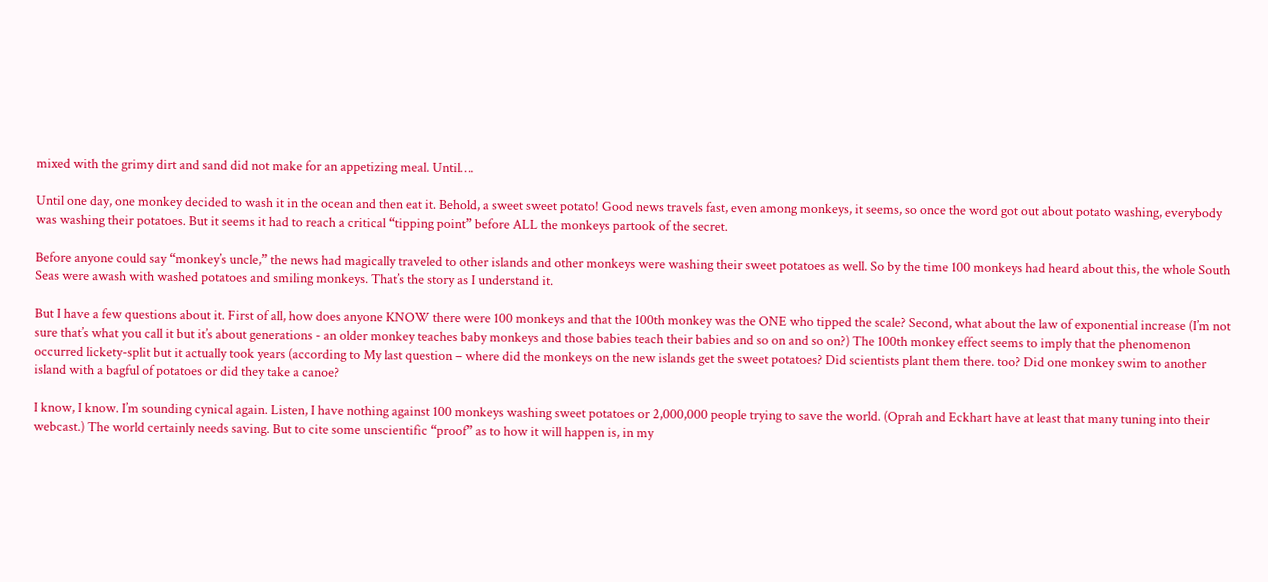mixed with the grimy dirt and sand did not make for an appetizing meal. Until….

Until one day, one monkey decided to wash it in the ocean and then eat it. Behold, a sweet sweet potato! Good news travels fast, even among monkeys, it seems, so once the word got out about potato washing, everybody was washing their potatoes. But it seems it had to reach a critical “tipping point” before ALL the monkeys partook of the secret.

Before anyone could say “monkey’s uncle,” the news had magically traveled to other islands and other monkeys were washing their sweet potatoes as well. So by the time 100 monkeys had heard about this, the whole South Seas were awash with washed potatoes and smiling monkeys. That’s the story as I understand it.

But I have a few questions about it. First of all, how does anyone KNOW there were 100 monkeys and that the 100th monkey was the ONE who tipped the scale? Second, what about the law of exponential increase (I’m not sure that’s what you call it but it’s about generations - an older monkey teaches baby monkeys and those babies teach their babies and so on and so on?) The 100th monkey effect seems to imply that the phenomenon occurred lickety-split but it actually took years (according to My last question – where did the monkeys on the new islands get the sweet potatoes? Did scientists plant them there. too? Did one monkey swim to another island with a bagful of potatoes or did they take a canoe?

I know, I know. I’m sounding cynical again. Listen, I have nothing against 100 monkeys washing sweet potatoes or 2,000,000 people trying to save the world. (Oprah and Eckhart have at least that many tuning into their webcast.) The world certainly needs saving. But to cite some unscientific “proof” as to how it will happen is, in my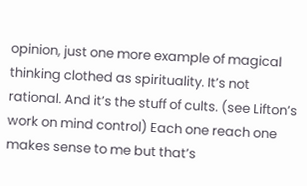opinion, just one more example of magical thinking clothed as spirituality. It’s not rational. And it’s the stuff of cults. (see Lifton’s work on mind control) Each one reach one makes sense to me but that’s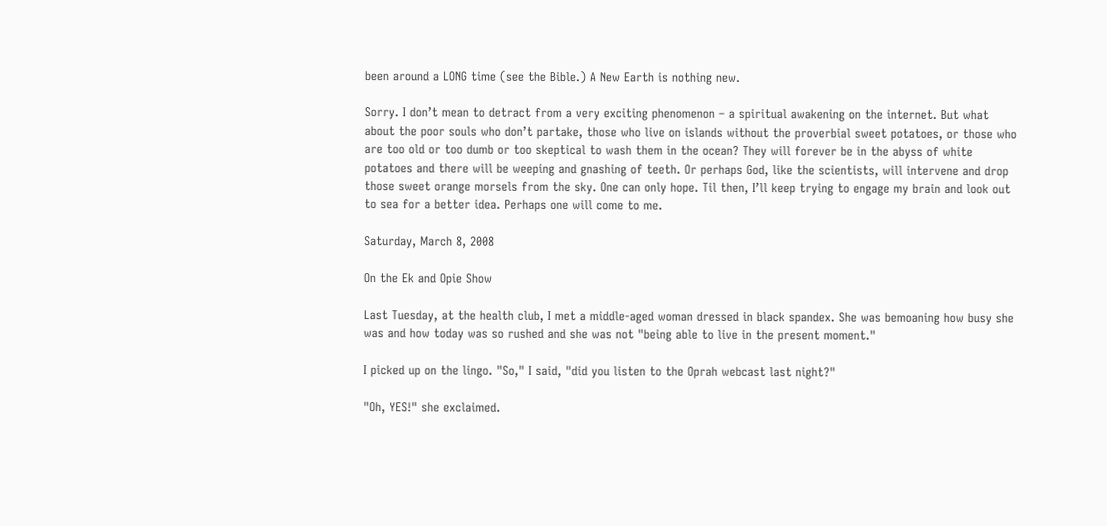been around a LONG time (see the Bible.) A New Earth is nothing new.

Sorry. I don’t mean to detract from a very exciting phenomenon – a spiritual awakening on the internet. But what about the poor souls who don’t partake, those who live on islands without the proverbial sweet potatoes, or those who are too old or too dumb or too skeptical to wash them in the ocean? They will forever be in the abyss of white potatoes and there will be weeping and gnashing of teeth. Or perhaps God, like the scientists, will intervene and drop those sweet orange morsels from the sky. One can only hope. Til then, I’ll keep trying to engage my brain and look out to sea for a better idea. Perhaps one will come to me.

Saturday, March 8, 2008

On the Ek and Opie Show

Last Tuesday, at the health club, I met a middle-aged woman dressed in black spandex. She was bemoaning how busy she was and how today was so rushed and she was not "being able to live in the present moment."

I picked up on the lingo. "So," I said, "did you listen to the Oprah webcast last night?"

"Oh, YES!" she exclaimed.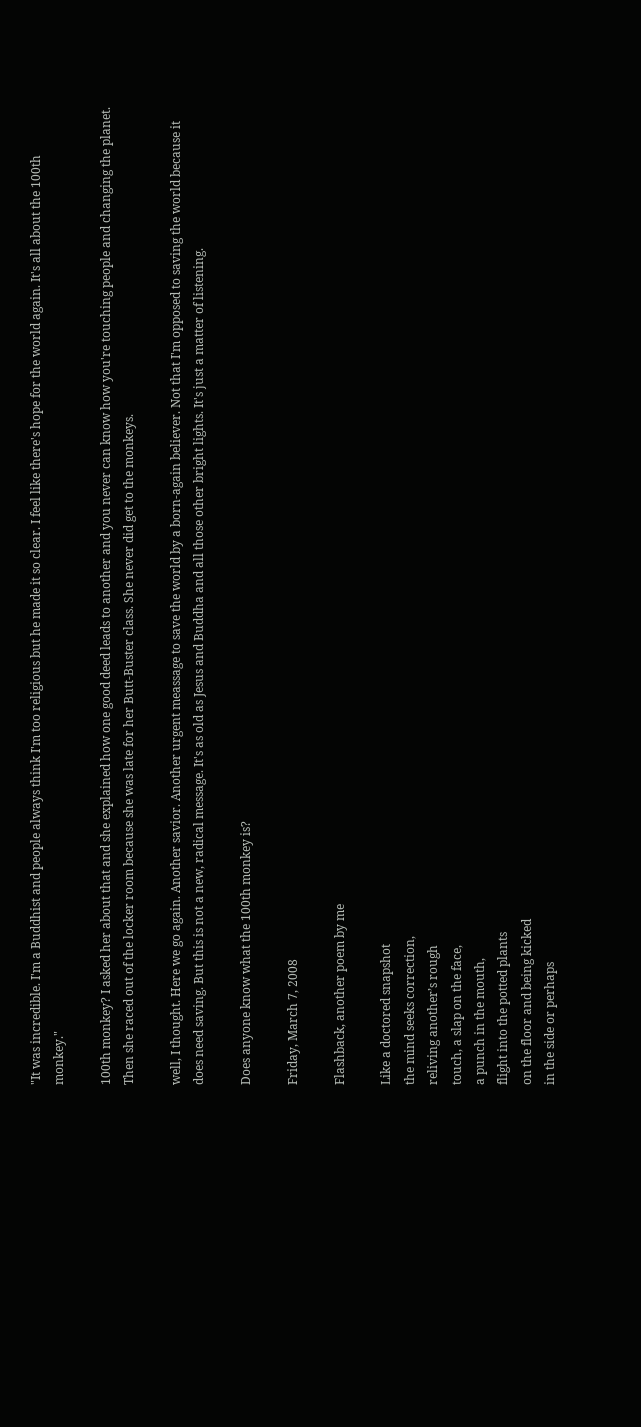"It was incredible. I'm a Buddhist and people always think I'm too religious but he made it so clear. I feel like there's hope for the world again. It's all about the 100th monkey."

100th monkey? I asked her about that and she explained how one good deed leads to another and you never can know how you're touching people and changing the planet. Then she raced out of the locker room because she was late for her Butt-Buster class. She never did get to the monkeys.

well, I thought. Here we go again. Another savior. Another urgent meassage to save the world by a born-again believer. Not that I'm opposed to saving the world because it does need saving. But this is not a new, radical message. It's as old as Jesus and Buddha and all those other bright lights. It's just a matter of listening.

Does anyone know what the 100th monkey is?

Friday, March 7, 2008

Flashback, another poem by me

Like a doctored snapshot
the mind seeks correction,
reliving another’s rough
touch, a slap on the face,
a punch in the mouth,
flight into the potted plants
on the floor and being kicked
in the side or perhaps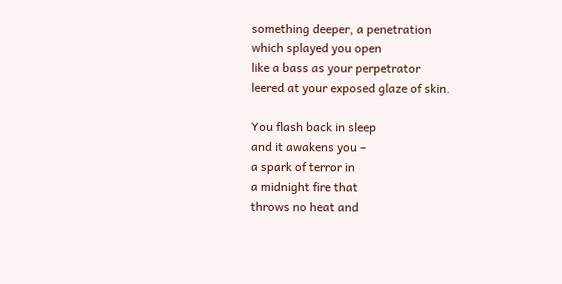something deeper, a penetration
which splayed you open
like a bass as your perpetrator
leered at your exposed glaze of skin.

You flash back in sleep
and it awakens you –
a spark of terror in
a midnight fire that
throws no heat and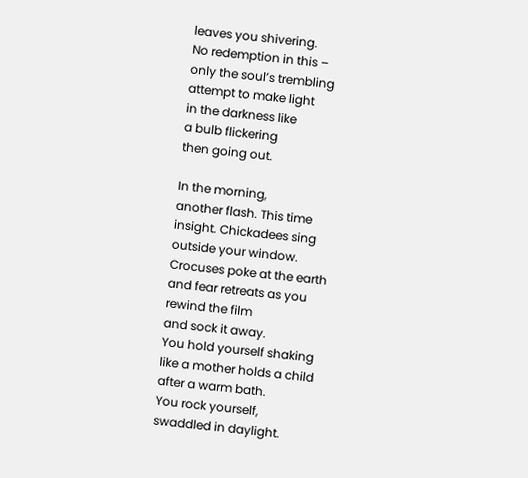leaves you shivering.
No redemption in this –
only the soul’s trembling
attempt to make light
in the darkness like
a bulb flickering
then going out.

In the morning,
another flash. This time
insight. Chickadees sing
outside your window.
Crocuses poke at the earth
and fear retreats as you
rewind the film
and sock it away.
You hold yourself shaking
like a mother holds a child
after a warm bath.
You rock yourself,
swaddled in daylight.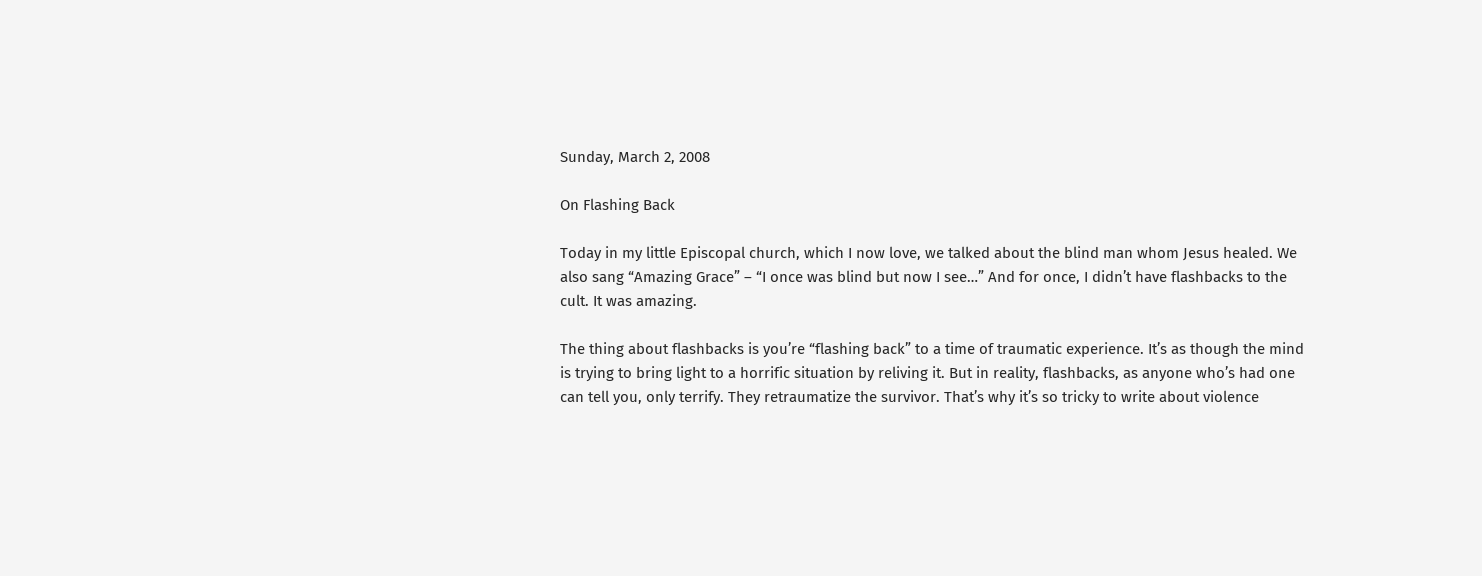Sunday, March 2, 2008

On Flashing Back

Today in my little Episcopal church, which I now love, we talked about the blind man whom Jesus healed. We also sang “Amazing Grace” – “I once was blind but now I see…” And for once, I didn’t have flashbacks to the cult. It was amazing.

The thing about flashbacks is you’re “flashing back” to a time of traumatic experience. It’s as though the mind is trying to bring light to a horrific situation by reliving it. But in reality, flashbacks, as anyone who’s had one can tell you, only terrify. They retraumatize the survivor. That’s why it’s so tricky to write about violence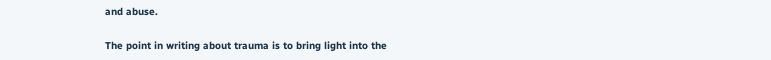and abuse.

The point in writing about trauma is to bring light into the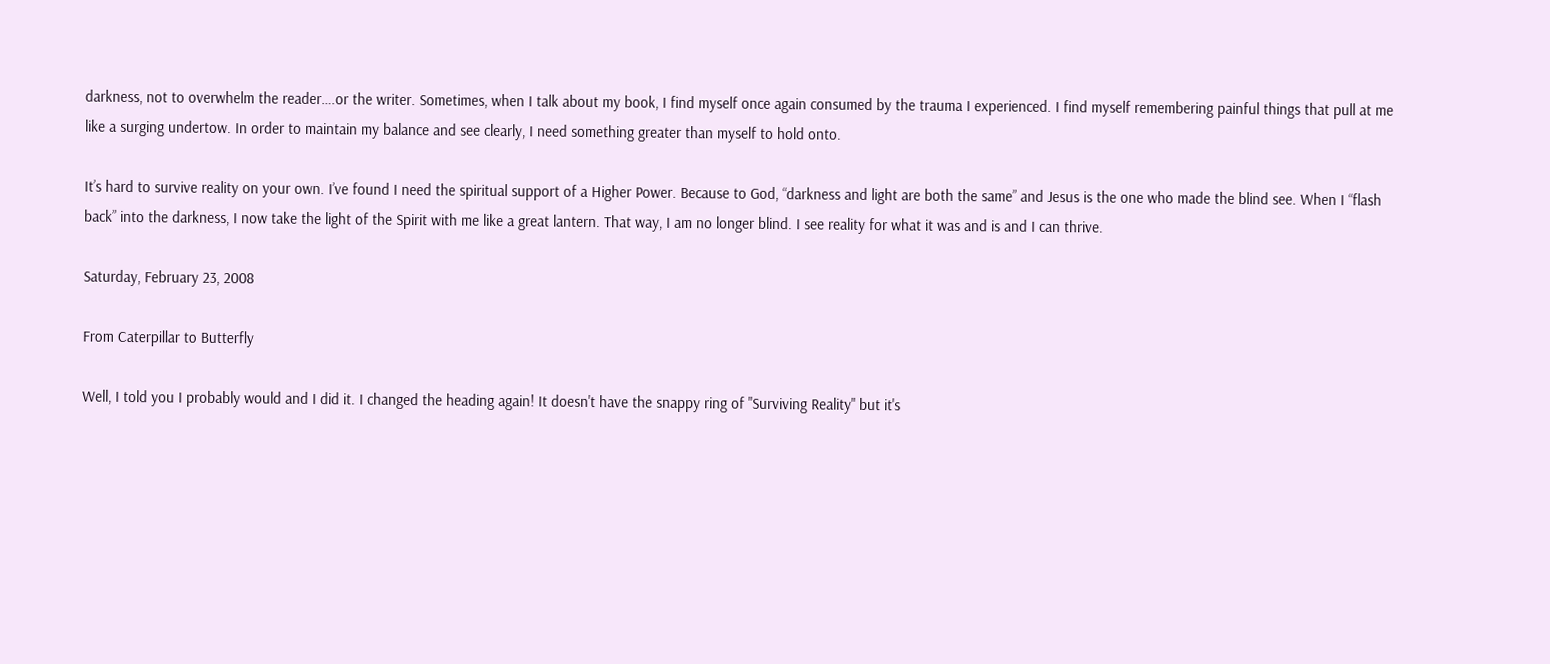darkness, not to overwhelm the reader….or the writer. Sometimes, when I talk about my book, I find myself once again consumed by the trauma I experienced. I find myself remembering painful things that pull at me like a surging undertow. In order to maintain my balance and see clearly, I need something greater than myself to hold onto.

It’s hard to survive reality on your own. I’ve found I need the spiritual support of a Higher Power. Because to God, “darkness and light are both the same” and Jesus is the one who made the blind see. When I “flash back” into the darkness, I now take the light of the Spirit with me like a great lantern. That way, I am no longer blind. I see reality for what it was and is and I can thrive.

Saturday, February 23, 2008

From Caterpillar to Butterfly

Well, I told you I probably would and I did it. I changed the heading again! It doesn't have the snappy ring of "Surviving Reality" but it's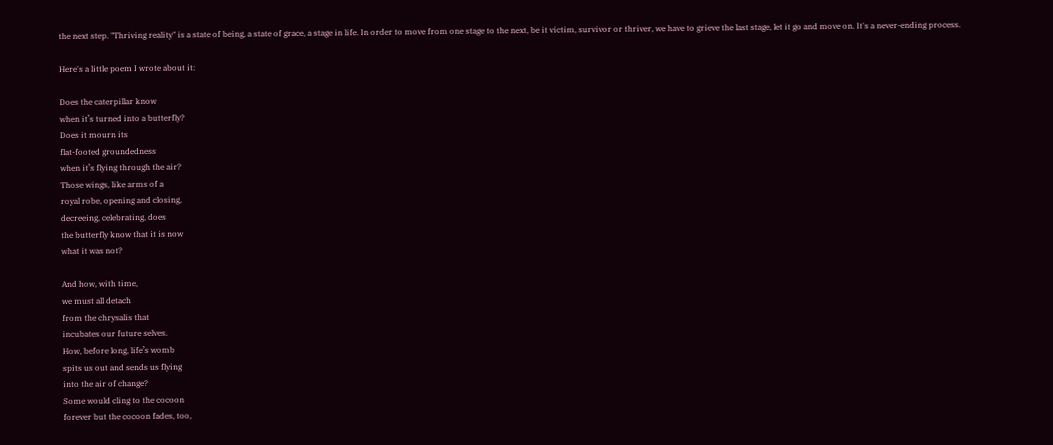the next step. "Thriving reality" is a state of being, a state of grace, a stage in life. In order to move from one stage to the next, be it victim, survivor or thriver, we have to grieve the last stage, let it go and move on. It's a never-ending process.

Here's a little poem I wrote about it:

Does the caterpillar know
when it’s turned into a butterfly?
Does it mourn its
flat-footed groundedness
when it’s flying through the air?
Those wings, like arms of a
royal robe, opening and closing,
decreeing, celebrating, does
the butterfly know that it is now
what it was not?

And how, with time,
we must all detach
from the chrysalis that
incubates our future selves.
How, before long, life’s womb
spits us out and sends us flying
into the air of change?
Some would cling to the cocoon
forever but the cocoon fades, too,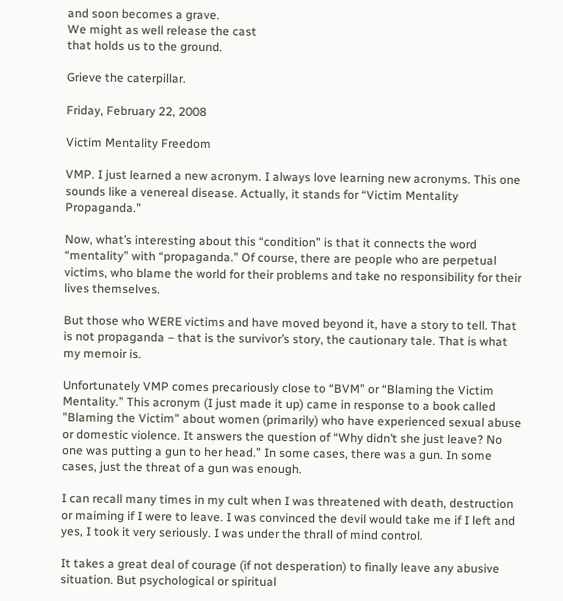and soon becomes a grave.
We might as well release the cast
that holds us to the ground.

Grieve the caterpillar.

Friday, February 22, 2008

Victim Mentality Freedom

VMP. I just learned a new acronym. I always love learning new acronyms. This one sounds like a venereal disease. Actually, it stands for “Victim Mentality Propaganda.”

Now, what’s interesting about this “condition” is that it connects the word “mentality” with “propaganda.” Of course, there are people who are perpetual victims, who blame the world for their problems and take no responsibility for their lives themselves.

But those who WERE victims and have moved beyond it, have a story to tell. That is not propaganda – that is the survivor’s story, the cautionary tale. That is what my memoir is.

Unfortunately VMP comes precariously close to “BVM” or “Blaming the Victim Mentality.” This acronym (I just made it up) came in response to a book called "Blaming the Victim" about women (primarily) who have experienced sexual abuse or domestic violence. It answers the question of “Why didn’t she just leave? No one was putting a gun to her head.” In some cases, there was a gun. In some cases, just the threat of a gun was enough.

I can recall many times in my cult when I was threatened with death, destruction or maiming if I were to leave. I was convinced the devil would take me if I left and yes, I took it very seriously. I was under the thrall of mind control.

It takes a great deal of courage (if not desperation) to finally leave any abusive situation. But psychological or spiritual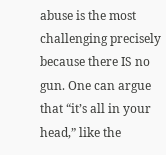abuse is the most challenging precisely because there IS no gun. One can argue that “it’s all in your head,” like the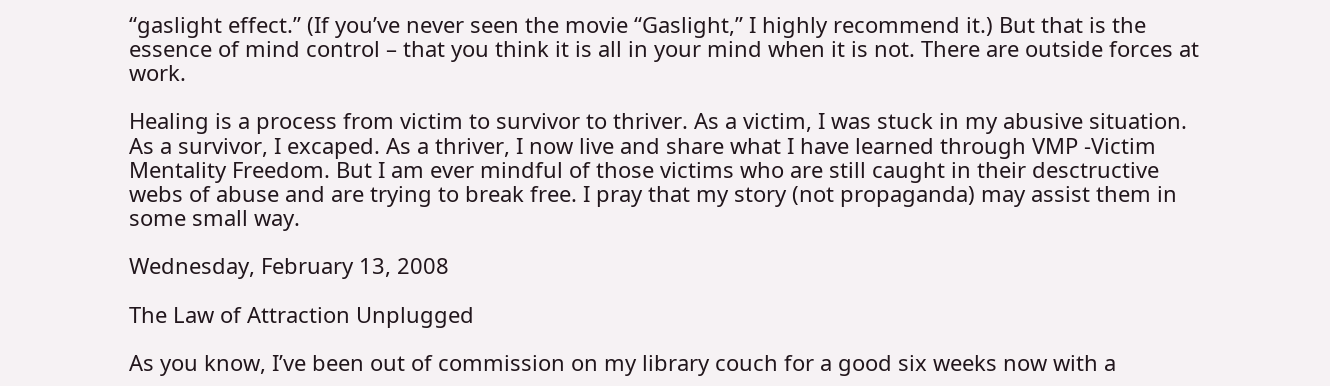“gaslight effect.” (If you’ve never seen the movie “Gaslight,” I highly recommend it.) But that is the essence of mind control – that you think it is all in your mind when it is not. There are outside forces at work.

Healing is a process from victim to survivor to thriver. As a victim, I was stuck in my abusive situation. As a survivor, I excaped. As a thriver, I now live and share what I have learned through VMP -Victim Mentality Freedom. But I am ever mindful of those victims who are still caught in their desctructive webs of abuse and are trying to break free. I pray that my story (not propaganda) may assist them in some small way.

Wednesday, February 13, 2008

The Law of Attraction Unplugged

As you know, I’ve been out of commission on my library couch for a good six weeks now with a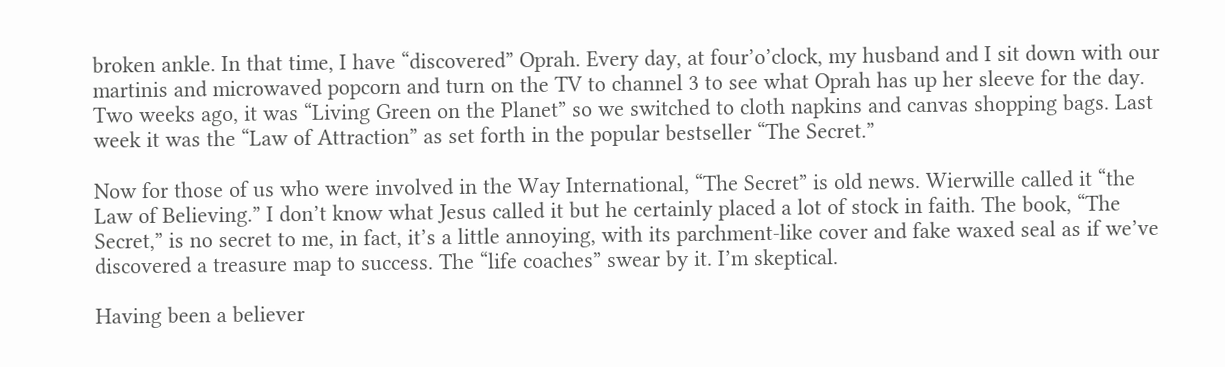broken ankle. In that time, I have “discovered” Oprah. Every day, at four’o’clock, my husband and I sit down with our martinis and microwaved popcorn and turn on the TV to channel 3 to see what Oprah has up her sleeve for the day. Two weeks ago, it was “Living Green on the Planet” so we switched to cloth napkins and canvas shopping bags. Last week it was the “Law of Attraction” as set forth in the popular bestseller “The Secret.”

Now for those of us who were involved in the Way International, “The Secret” is old news. Wierwille called it “the Law of Believing.” I don’t know what Jesus called it but he certainly placed a lot of stock in faith. The book, “The Secret,” is no secret to me, in fact, it’s a little annoying, with its parchment-like cover and fake waxed seal as if we’ve discovered a treasure map to success. The “life coaches” swear by it. I’m skeptical.

Having been a believer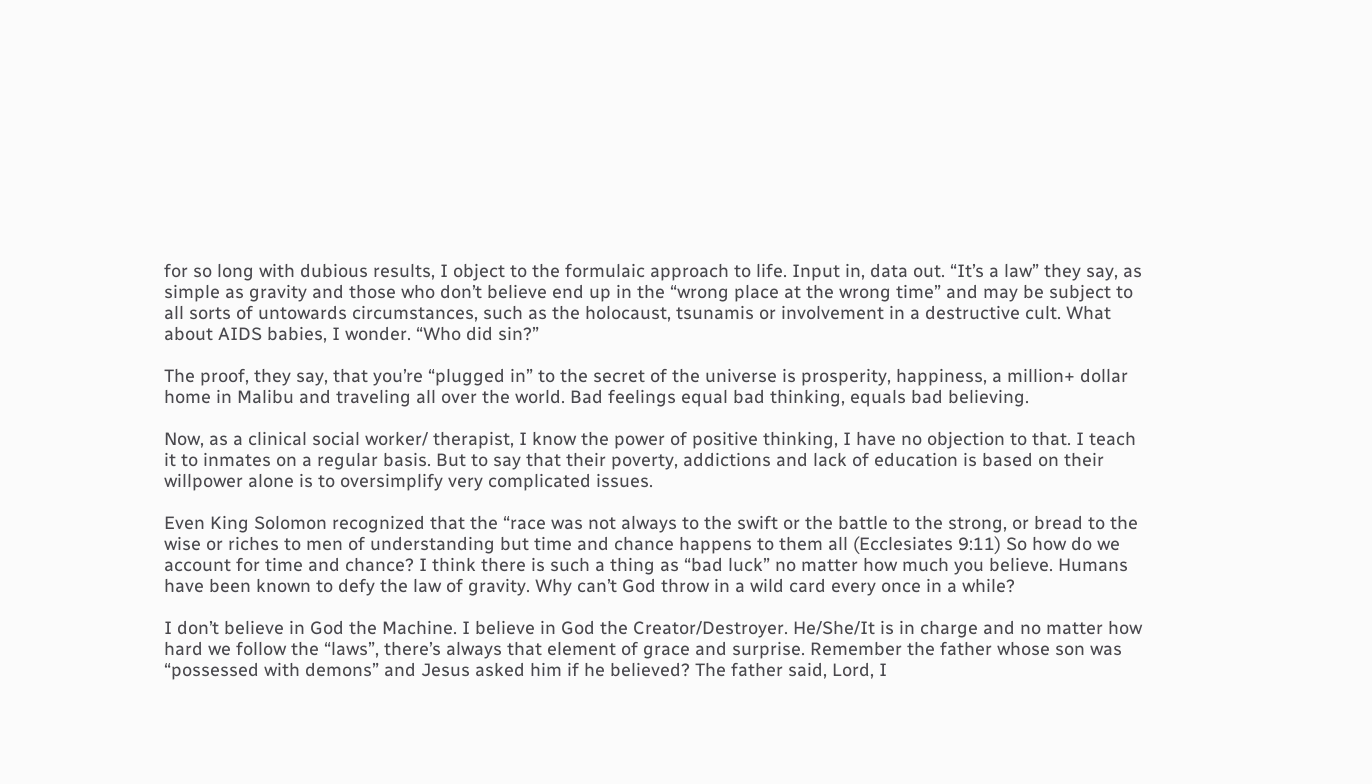for so long with dubious results, I object to the formulaic approach to life. Input in, data out. “It’s a law” they say, as simple as gravity and those who don’t believe end up in the “wrong place at the wrong time” and may be subject to all sorts of untowards circumstances, such as the holocaust, tsunamis or involvement in a destructive cult. What about AIDS babies, I wonder. “Who did sin?”

The proof, they say, that you’re “plugged in” to the secret of the universe is prosperity, happiness, a million+ dollar home in Malibu and traveling all over the world. Bad feelings equal bad thinking, equals bad believing.

Now, as a clinical social worker/ therapist, I know the power of positive thinking, I have no objection to that. I teach it to inmates on a regular basis. But to say that their poverty, addictions and lack of education is based on their willpower alone is to oversimplify very complicated issues.

Even King Solomon recognized that the “race was not always to the swift or the battle to the strong, or bread to the wise or riches to men of understanding but time and chance happens to them all (Ecclesiates 9:11) So how do we account for time and chance? I think there is such a thing as “bad luck” no matter how much you believe. Humans have been known to defy the law of gravity. Why can’t God throw in a wild card every once in a while?

I don’t believe in God the Machine. I believe in God the Creator/Destroyer. He/She/It is in charge and no matter how hard we follow the “laws”, there’s always that element of grace and surprise. Remember the father whose son was “possessed with demons” and Jesus asked him if he believed? The father said, Lord, I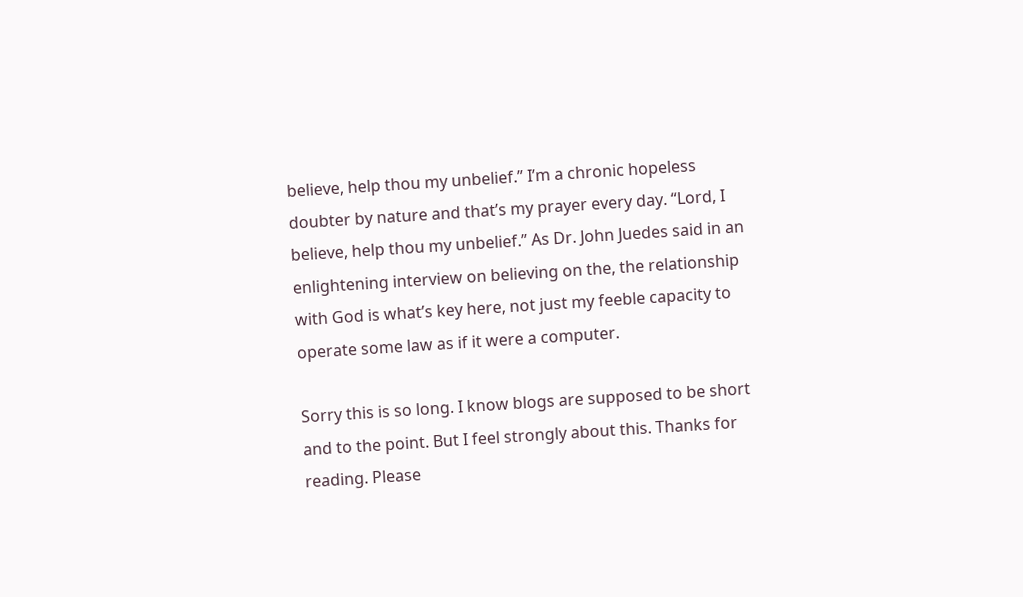believe, help thou my unbelief.” I’m a chronic hopeless doubter by nature and that’s my prayer every day. “Lord, I believe, help thou my unbelief.” As Dr. John Juedes said in an enlightening interview on believing on the, the relationship with God is what’s key here, not just my feeble capacity to operate some law as if it were a computer.

Sorry this is so long. I know blogs are supposed to be short and to the point. But I feel strongly about this. Thanks for reading. Please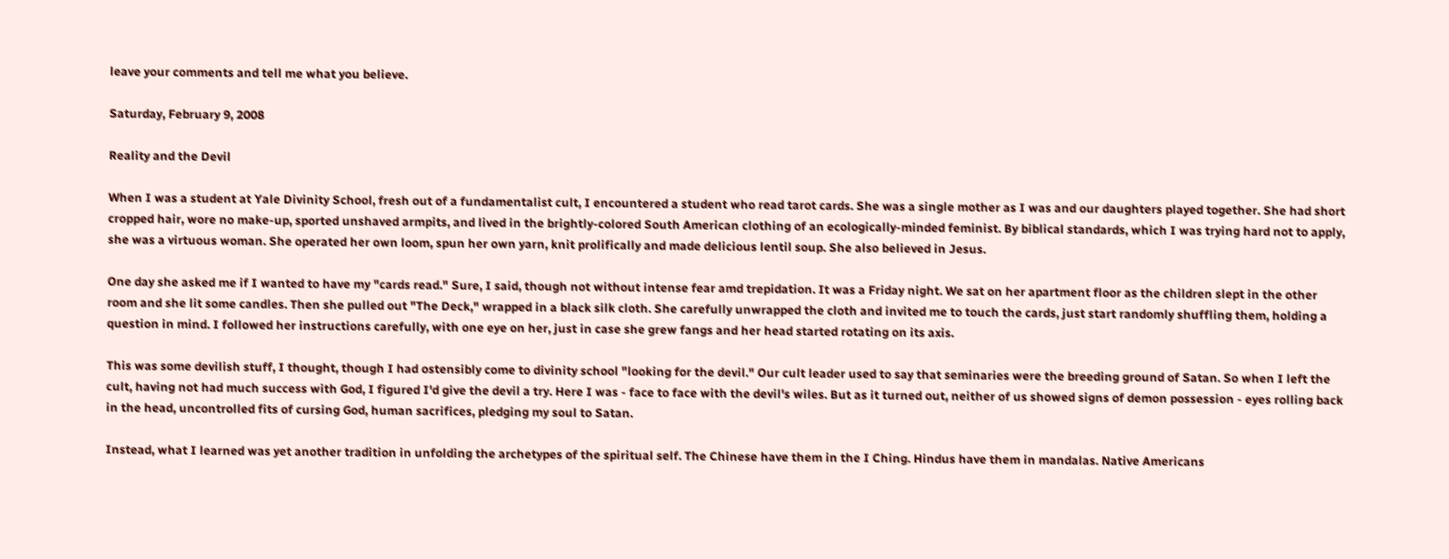leave your comments and tell me what you believe.

Saturday, February 9, 2008

Reality and the Devil

When I was a student at Yale Divinity School, fresh out of a fundamentalist cult, I encountered a student who read tarot cards. She was a single mother as I was and our daughters played together. She had short cropped hair, wore no make-up, sported unshaved armpits, and lived in the brightly-colored South American clothing of an ecologically-minded feminist. By biblical standards, which I was trying hard not to apply, she was a virtuous woman. She operated her own loom, spun her own yarn, knit prolifically and made delicious lentil soup. She also believed in Jesus.

One day she asked me if I wanted to have my "cards read." Sure, I said, though not without intense fear amd trepidation. It was a Friday night. We sat on her apartment floor as the children slept in the other room and she lit some candles. Then she pulled out "The Deck," wrapped in a black silk cloth. She carefully unwrapped the cloth and invited me to touch the cards, just start randomly shuffling them, holding a question in mind. I followed her instructions carefully, with one eye on her, just in case she grew fangs and her head started rotating on its axis.

This was some devilish stuff, I thought, though I had ostensibly come to divinity school "looking for the devil." Our cult leader used to say that seminaries were the breeding ground of Satan. So when I left the cult, having not had much success with God, I figured I'd give the devil a try. Here I was - face to face with the devil's wiles. But as it turned out, neither of us showed signs of demon possession - eyes rolling back in the head, uncontrolled fits of cursing God, human sacrifices, pledging my soul to Satan.

Instead, what I learned was yet another tradition in unfolding the archetypes of the spiritual self. The Chinese have them in the I Ching. Hindus have them in mandalas. Native Americans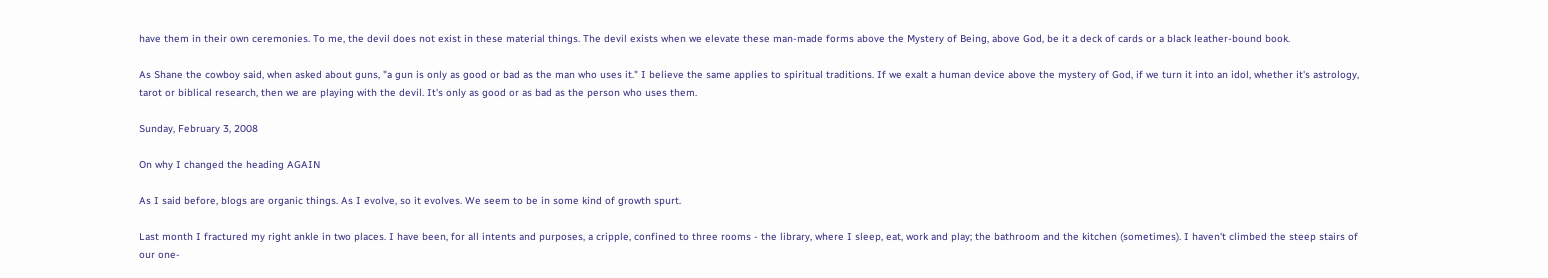have them in their own ceremonies. To me, the devil does not exist in these material things. The devil exists when we elevate these man-made forms above the Mystery of Being, above God, be it a deck of cards or a black leather-bound book.

As Shane the cowboy said, when asked about guns, "a gun is only as good or bad as the man who uses it." I believe the same applies to spiritual traditions. If we exalt a human device above the mystery of God, if we turn it into an idol, whether it's astrology, tarot or biblical research, then we are playing with the devil. It's only as good or as bad as the person who uses them.

Sunday, February 3, 2008

On why I changed the heading AGAIN

As I said before, blogs are organic things. As I evolve, so it evolves. We seem to be in some kind of growth spurt.

Last month I fractured my right ankle in two places. I have been, for all intents and purposes, a cripple, confined to three rooms - the library, where I sleep, eat, work and play; the bathroom and the kitchen (sometimes). I haven't climbed the steep stairs of our one-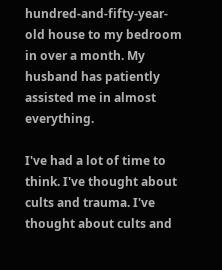hundred-and-fifty-year-old house to my bedroom in over a month. My husband has patiently assisted me in almost everything.

I've had a lot of time to think. I've thought about cults and trauma. I've thought about cults and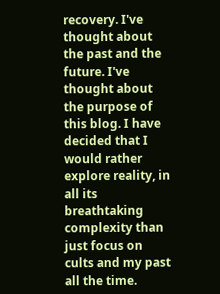recovery. I've thought about the past and the future. I've thought about the purpose of this blog. I have decided that I would rather explore reality, in all its breathtaking complexity than just focus on cults and my past all the time.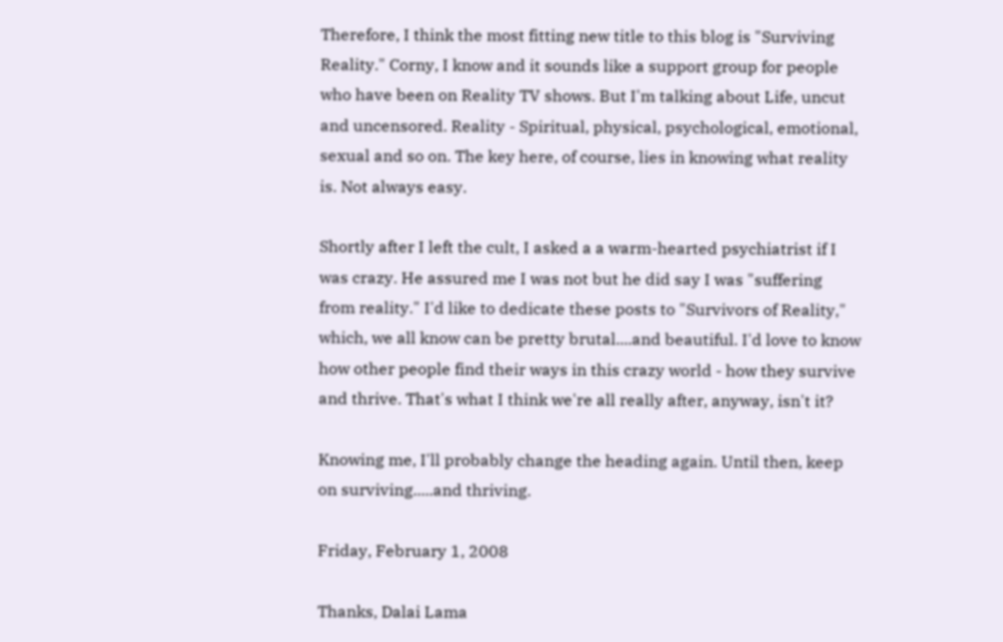Therefore, I think the most fitting new title to this blog is "Surviving Reality." Corny, I know and it sounds like a support group for people who have been on Reality TV shows. But I'm talking about Life, uncut and uncensored. Reality - Spiritual, physical, psychological, emotional, sexual and so on. The key here, of course, lies in knowing what reality is. Not always easy.

Shortly after I left the cult, I asked a a warm-hearted psychiatrist if I was crazy. He assured me I was not but he did say I was "suffering from reality." I'd like to dedicate these posts to "Survivors of Reality," which, we all know can be pretty brutal....and beautiful. I'd love to know how other people find their ways in this crazy world - how they survive and thrive. That's what I think we're all really after, anyway, isn't it?

Knowing me, I'll probably change the heading again. Until then, keep on surviving.....and thriving.

Friday, February 1, 2008

Thanks, Dalai Lama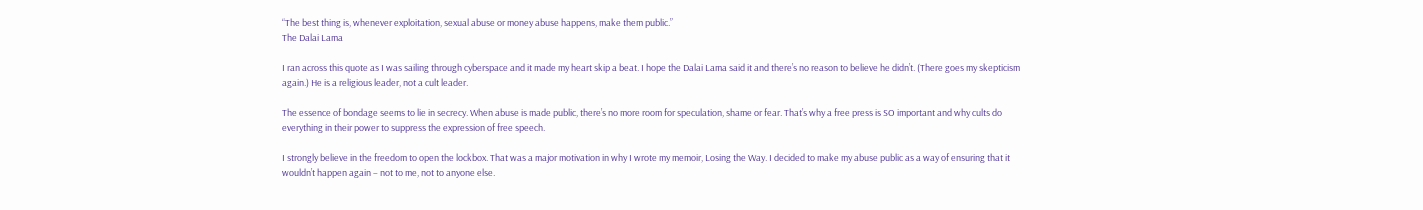“The best thing is, whenever exploitation, sexual abuse or money abuse happens, make them public.”
The Dalai Lama

I ran across this quote as I was sailing through cyberspace and it made my heart skip a beat. I hope the Dalai Lama said it and there’s no reason to believe he didn’t. (There goes my skepticism again.) He is a religious leader, not a cult leader.

The essence of bondage seems to lie in secrecy. When abuse is made public, there’s no more room for speculation, shame or fear. That’s why a free press is SO important and why cults do everything in their power to suppress the expression of free speech.

I strongly believe in the freedom to open the lockbox. That was a major motivation in why I wrote my memoir, Losing the Way. I decided to make my abuse public as a way of ensuring that it wouldn’t happen again – not to me, not to anyone else.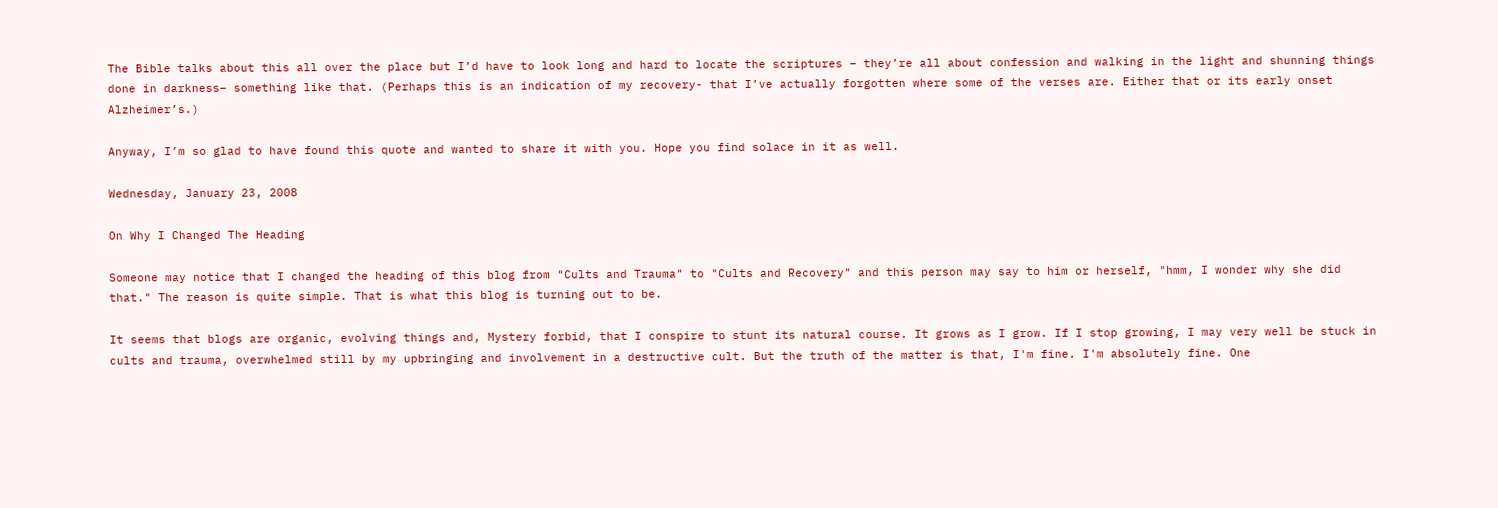The Bible talks about this all over the place but I’d have to look long and hard to locate the scriptures – they’re all about confession and walking in the light and shunning things done in darkness– something like that. (Perhaps this is an indication of my recovery- that I’ve actually forgotten where some of the verses are. Either that or its early onset Alzheimer’s.)

Anyway, I’m so glad to have found this quote and wanted to share it with you. Hope you find solace in it as well.

Wednesday, January 23, 2008

On Why I Changed The Heading

Someone may notice that I changed the heading of this blog from "Cults and Trauma" to "Cults and Recovery" and this person may say to him or herself, "hmm, I wonder why she did that." The reason is quite simple. That is what this blog is turning out to be.

It seems that blogs are organic, evolving things and, Mystery forbid, that I conspire to stunt its natural course. It grows as I grow. If I stop growing, I may very well be stuck in cults and trauma, overwhelmed still by my upbringing and involvement in a destructive cult. But the truth of the matter is that, I'm fine. I'm absolutely fine. One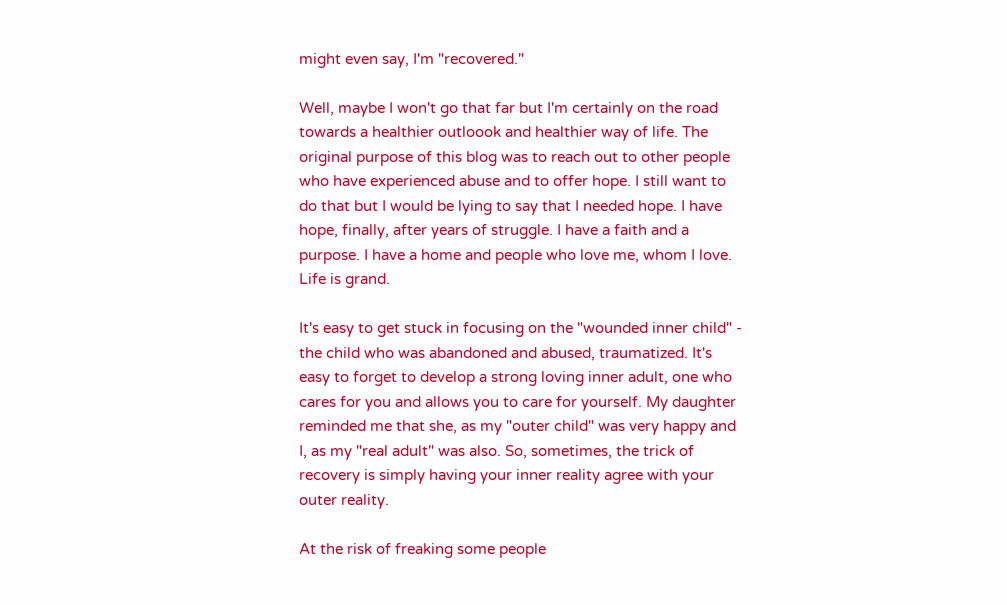might even say, I'm "recovered."

Well, maybe I won't go that far but I'm certainly on the road towards a healthier outloook and healthier way of life. The original purpose of this blog was to reach out to other people who have experienced abuse and to offer hope. I still want to do that but I would be lying to say that I needed hope. I have hope, finally, after years of struggle. I have a faith and a purpose. I have a home and people who love me, whom I love. Life is grand.

It's easy to get stuck in focusing on the "wounded inner child" - the child who was abandoned and abused, traumatized. It's easy to forget to develop a strong loving inner adult, one who cares for you and allows you to care for yourself. My daughter reminded me that she, as my "outer child" was very happy and I, as my "real adult" was also. So, sometimes, the trick of recovery is simply having your inner reality agree with your outer reality.

At the risk of freaking some people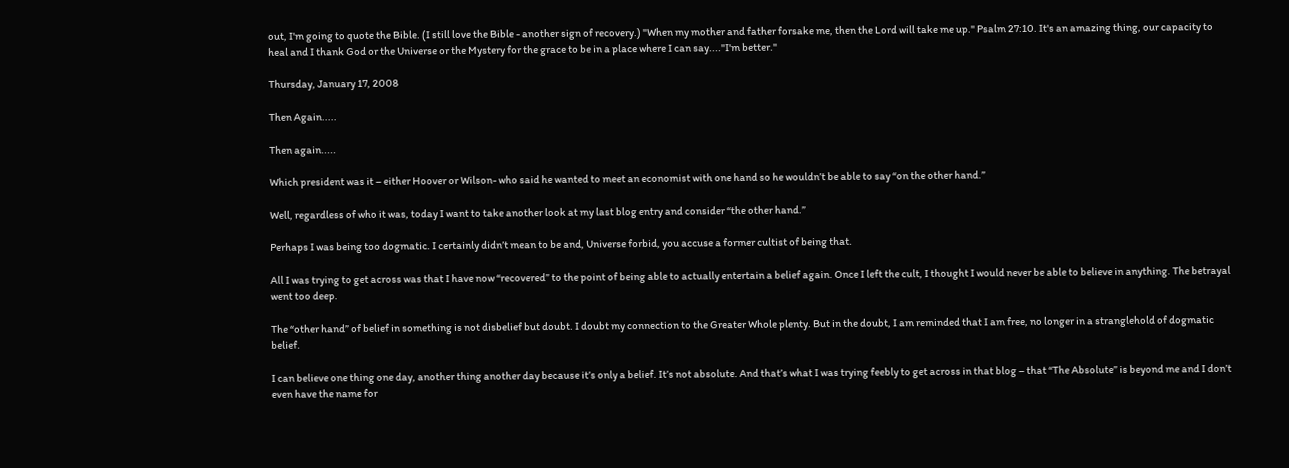out, I'm going to quote the Bible. (I still love the Bible - another sign of recovery.) "When my mother and father forsake me, then the Lord will take me up." Psalm 27:10. It's an amazing thing, our capacity to heal and I thank God or the Universe or the Mystery for the grace to be in a place where I can say...."I'm better."

Thursday, January 17, 2008

Then Again.....

Then again.....

Which president was it – either Hoover or Wilson- who said he wanted to meet an economist with one hand so he wouldn’t be able to say “on the other hand.”

Well, regardless of who it was, today I want to take another look at my last blog entry and consider “the other hand.”

Perhaps I was being too dogmatic. I certainly didn’t mean to be and, Universe forbid, you accuse a former cultist of being that.

All I was trying to get across was that I have now “recovered” to the point of being able to actually entertain a belief again. Once I left the cult, I thought I would never be able to believe in anything. The betrayal went too deep.

The “other hand” of belief in something is not disbelief but doubt. I doubt my connection to the Greater Whole plenty. But in the doubt, I am reminded that I am free, no longer in a stranglehold of dogmatic belief.

I can believe one thing one day, another thing another day because it’s only a belief. It’s not absolute. And that’s what I was trying feebly to get across in that blog – that “The Absolute” is beyond me and I don’t even have the name for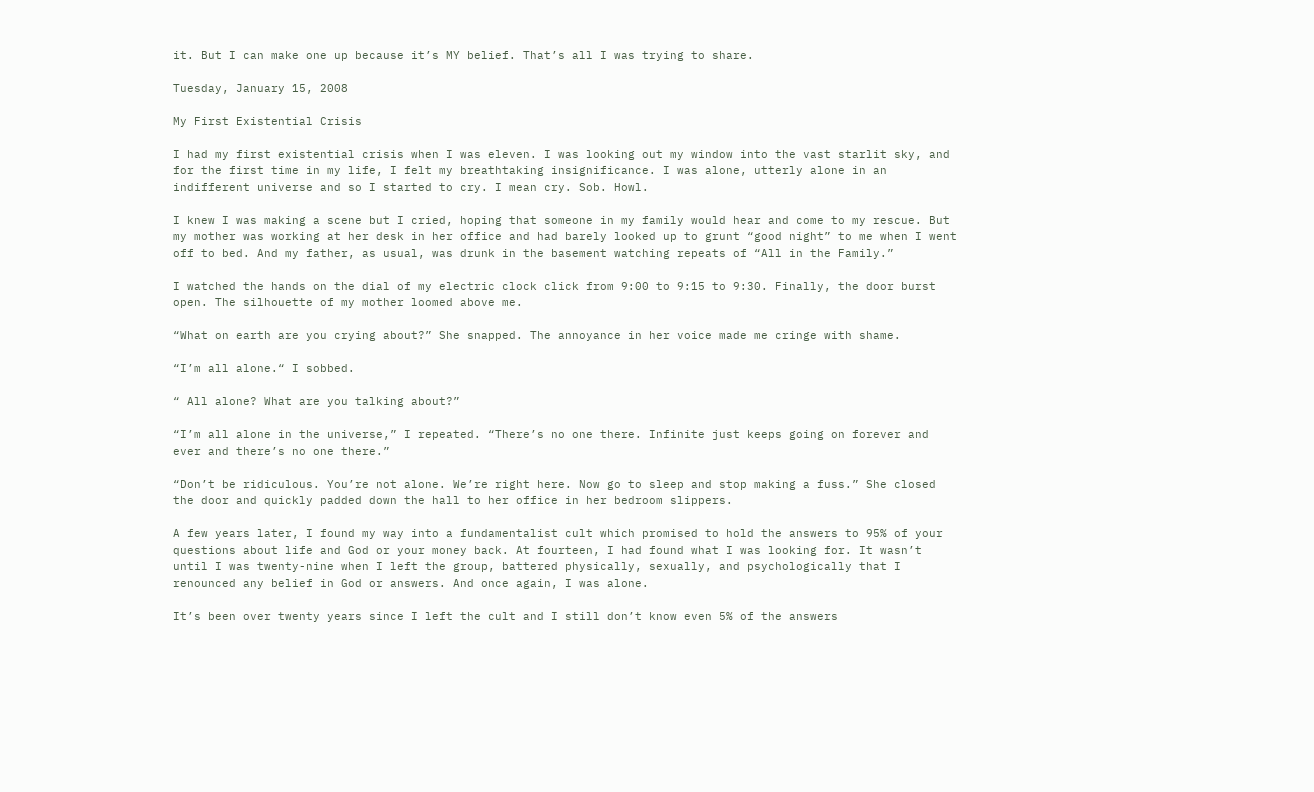it. But I can make one up because it’s MY belief. That’s all I was trying to share.

Tuesday, January 15, 2008

My First Existential Crisis

I had my first existential crisis when I was eleven. I was looking out my window into the vast starlit sky, and for the first time in my life, I felt my breathtaking insignificance. I was alone, utterly alone in an indifferent universe and so I started to cry. I mean cry. Sob. Howl.

I knew I was making a scene but I cried, hoping that someone in my family would hear and come to my rescue. But my mother was working at her desk in her office and had barely looked up to grunt “good night” to me when I went off to bed. And my father, as usual, was drunk in the basement watching repeats of “All in the Family.”

I watched the hands on the dial of my electric clock click from 9:00 to 9:15 to 9:30. Finally, the door burst open. The silhouette of my mother loomed above me.

“What on earth are you crying about?” She snapped. The annoyance in her voice made me cringe with shame.

“I’m all alone.“ I sobbed.

“ All alone? What are you talking about?”

“I’m all alone in the universe,” I repeated. “There’s no one there. Infinite just keeps going on forever and ever and there’s no one there.”

“Don’t be ridiculous. You’re not alone. We’re right here. Now go to sleep and stop making a fuss.” She closed the door and quickly padded down the hall to her office in her bedroom slippers.

A few years later, I found my way into a fundamentalist cult which promised to hold the answers to 95% of your questions about life and God or your money back. At fourteen, I had found what I was looking for. It wasn’t until I was twenty-nine when I left the group, battered physically, sexually, and psychologically that I renounced any belief in God or answers. And once again, I was alone.

It’s been over twenty years since I left the cult and I still don’t know even 5% of the answers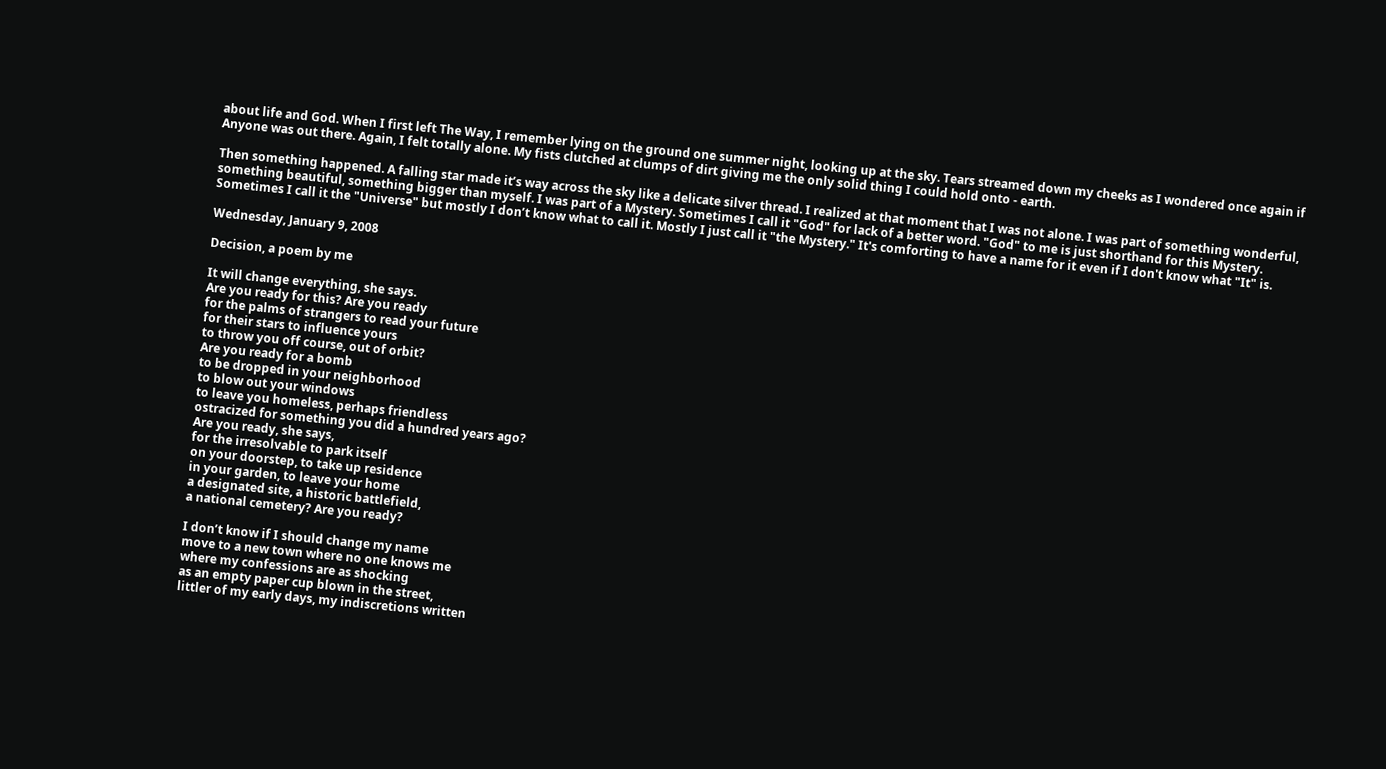about life and God. When I first left The Way, I remember lying on the ground one summer night, looking up at the sky. Tears streamed down my cheeks as I wondered once again if Anyone was out there. Again, I felt totally alone. My fists clutched at clumps of dirt giving me the only solid thing I could hold onto - earth.

Then something happened. A falling star made it’s way across the sky like a delicate silver thread. I realized at that moment that I was not alone. I was part of something wonderful, something beautiful, something bigger than myself. I was part of a Mystery. Sometimes I call it "God" for lack of a better word. "God" to me is just shorthand for this Mystery. Sometimes I call it the "Universe" but mostly I don’t know what to call it. Mostly I just call it "the Mystery." It's comforting to have a name for it even if I don't know what "It" is.

Wednesday, January 9, 2008

Decision, a poem by me

It will change everything, she says.
Are you ready for this? Are you ready
for the palms of strangers to read your future
for their stars to influence yours
to throw you off course, out of orbit?
Are you ready for a bomb
to be dropped in your neighborhood
to blow out your windows
to leave you homeless, perhaps friendless
ostracized for something you did a hundred years ago?
Are you ready, she says,
for the irresolvable to park itself
on your doorstep, to take up residence
in your garden, to leave your home
a designated site, a historic battlefield,
a national cemetery? Are you ready?

I don’t know if I should change my name
move to a new town where no one knows me
where my confessions are as shocking
as an empty paper cup blown in the street,
littler of my early days, my indiscretions written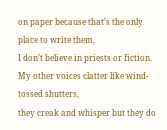on paper because that’s the only place to write them,
I don’t believe in priests or fiction.
My other voices clatter like wind-tossed shutters,
they creak and whisper but they do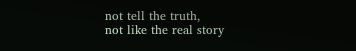not tell the truth,
not like the real story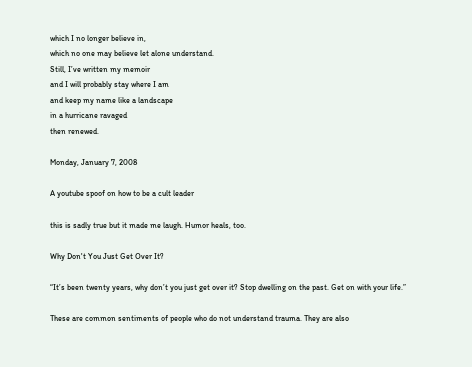which I no longer believe in,
which no one may believe let alone understand.
Still, I’ve written my memoir
and I will probably stay where I am
and keep my name like a landscape
in a hurricane ravaged
then renewed.

Monday, January 7, 2008

A youtube spoof on how to be a cult leader

this is sadly true but it made me laugh. Humor heals, too.

Why Don't You Just Get Over It?

“It’s been twenty years, why don’t you just get over it? Stop dwelling on the past. Get on with your life.”

These are common sentiments of people who do not understand trauma. They are also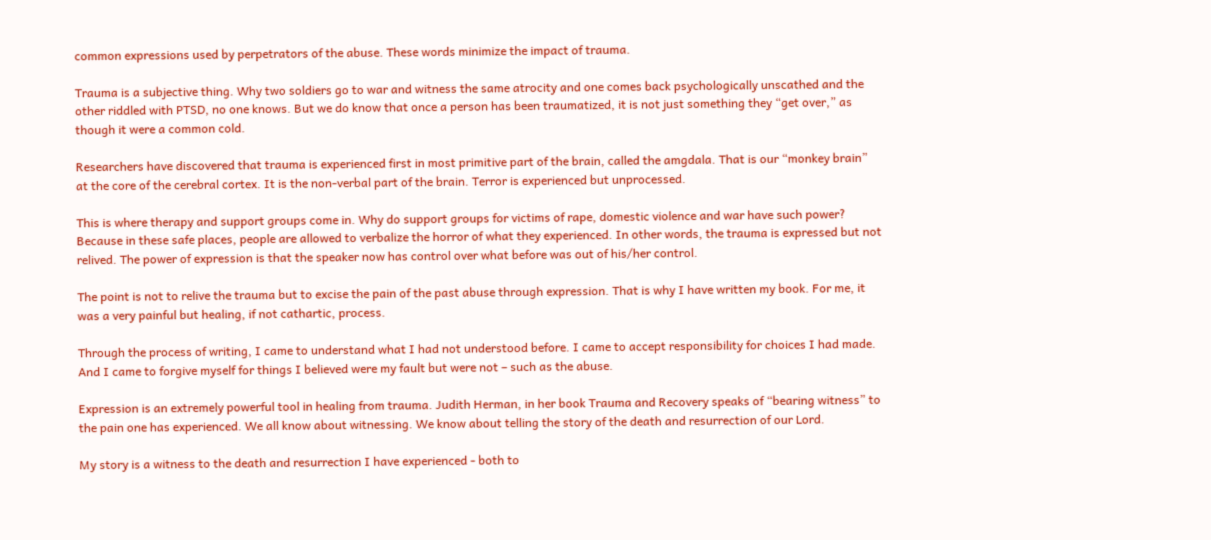common expressions used by perpetrators of the abuse. These words minimize the impact of trauma.

Trauma is a subjective thing. Why two soldiers go to war and witness the same atrocity and one comes back psychologically unscathed and the other riddled with PTSD, no one knows. But we do know that once a person has been traumatized, it is not just something they “get over,” as though it were a common cold.

Researchers have discovered that trauma is experienced first in most primitive part of the brain, called the amgdala. That is our “monkey brain” at the core of the cerebral cortex. It is the non-verbal part of the brain. Terror is experienced but unprocessed.

This is where therapy and support groups come in. Why do support groups for victims of rape, domestic violence and war have such power? Because in these safe places, people are allowed to verbalize the horror of what they experienced. In other words, the trauma is expressed but not relived. The power of expression is that the speaker now has control over what before was out of his/her control.

The point is not to relive the trauma but to excise the pain of the past abuse through expression. That is why I have written my book. For me, it was a very painful but healing, if not cathartic, process.

Through the process of writing, I came to understand what I had not understood before. I came to accept responsibility for choices I had made. And I came to forgive myself for things I believed were my fault but were not – such as the abuse.

Expression is an extremely powerful tool in healing from trauma. Judith Herman, in her book Trauma and Recovery speaks of “bearing witness” to the pain one has experienced. We all know about witnessing. We know about telling the story of the death and resurrection of our Lord.

My story is a witness to the death and resurrection I have experienced - both to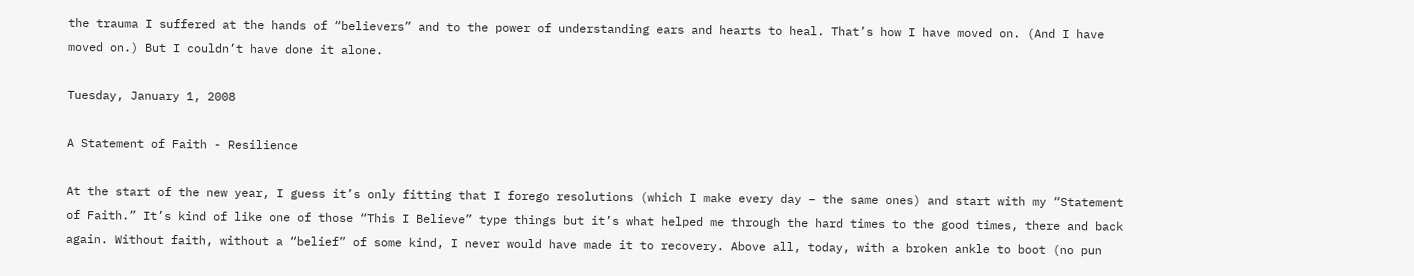the trauma I suffered at the hands of “believers” and to the power of understanding ears and hearts to heal. That’s how I have moved on. (And I have moved on.) But I couldn’t have done it alone.

Tuesday, January 1, 2008

A Statement of Faith - Resilience

At the start of the new year, I guess it’s only fitting that I forego resolutions (which I make every day – the same ones) and start with my “Statement of Faith.” It’s kind of like one of those “This I Believe” type things but it’s what helped me through the hard times to the good times, there and back again. Without faith, without a “belief” of some kind, I never would have made it to recovery. Above all, today, with a broken ankle to boot (no pun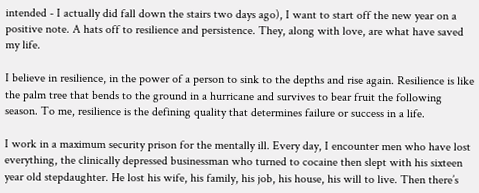intended - I actually did fall down the stairs two days ago), I want to start off the new year on a positive note. A hats off to resilience and persistence. They, along with love, are what have saved my life.

I believe in resilience, in the power of a person to sink to the depths and rise again. Resilience is like the palm tree that bends to the ground in a hurricane and survives to bear fruit the following season. To me, resilience is the defining quality that determines failure or success in a life.

I work in a maximum security prison for the mentally ill. Every day, I encounter men who have lost everything, the clinically depressed businessman who turned to cocaine then slept with his sixteen year old stepdaughter. He lost his wife, his family, his job, his house, his will to live. Then there’s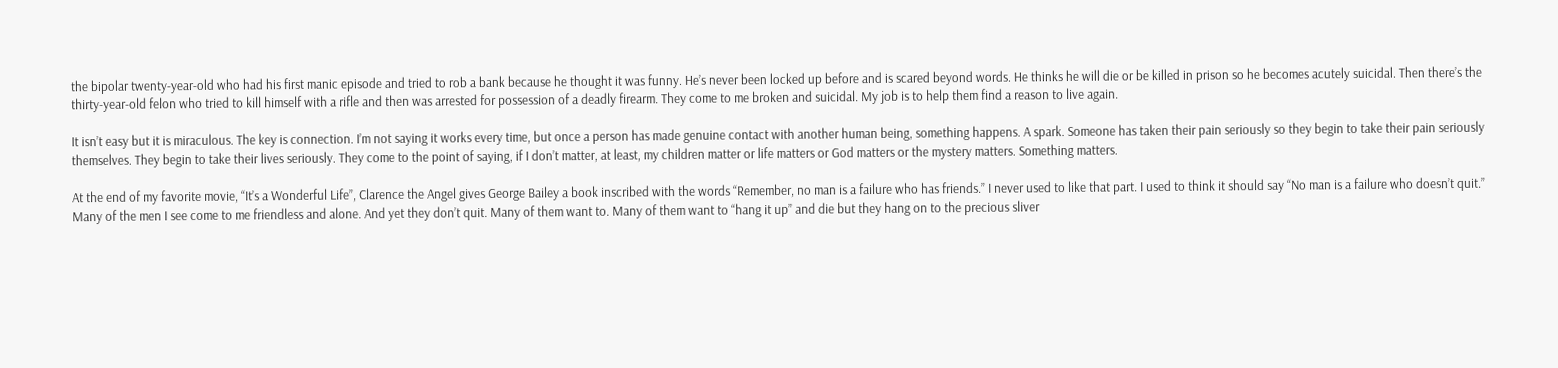the bipolar twenty-year-old who had his first manic episode and tried to rob a bank because he thought it was funny. He’s never been locked up before and is scared beyond words. He thinks he will die or be killed in prison so he becomes acutely suicidal. Then there’s the thirty-year-old felon who tried to kill himself with a rifle and then was arrested for possession of a deadly firearm. They come to me broken and suicidal. My job is to help them find a reason to live again.

It isn’t easy but it is miraculous. The key is connection. I’m not saying it works every time, but once a person has made genuine contact with another human being, something happens. A spark. Someone has taken their pain seriously so they begin to take their pain seriously themselves. They begin to take their lives seriously. They come to the point of saying, if I don’t matter, at least, my children matter or life matters or God matters or the mystery matters. Something matters.

At the end of my favorite movie, “It’s a Wonderful Life”, Clarence the Angel gives George Bailey a book inscribed with the words “Remember, no man is a failure who has friends.” I never used to like that part. I used to think it should say “No man is a failure who doesn’t quit.” Many of the men I see come to me friendless and alone. And yet they don’t quit. Many of them want to. Many of them want to “hang it up” and die but they hang on to the precious sliver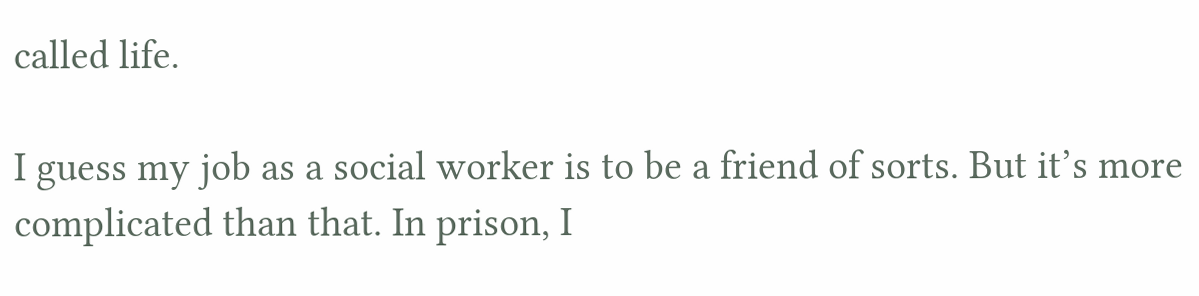called life.

I guess my job as a social worker is to be a friend of sorts. But it’s more complicated than that. In prison, I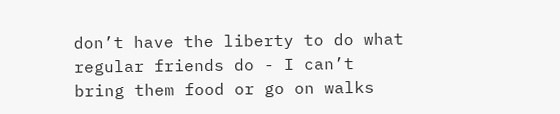don’t have the liberty to do what regular friends do - I can’t bring them food or go on walks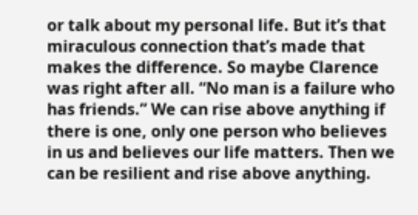or talk about my personal life. But it’s that miraculous connection that’s made that makes the difference. So maybe Clarence was right after all. “No man is a failure who has friends.” We can rise above anything if there is one, only one person who believes in us and believes our life matters. Then we can be resilient and rise above anything.